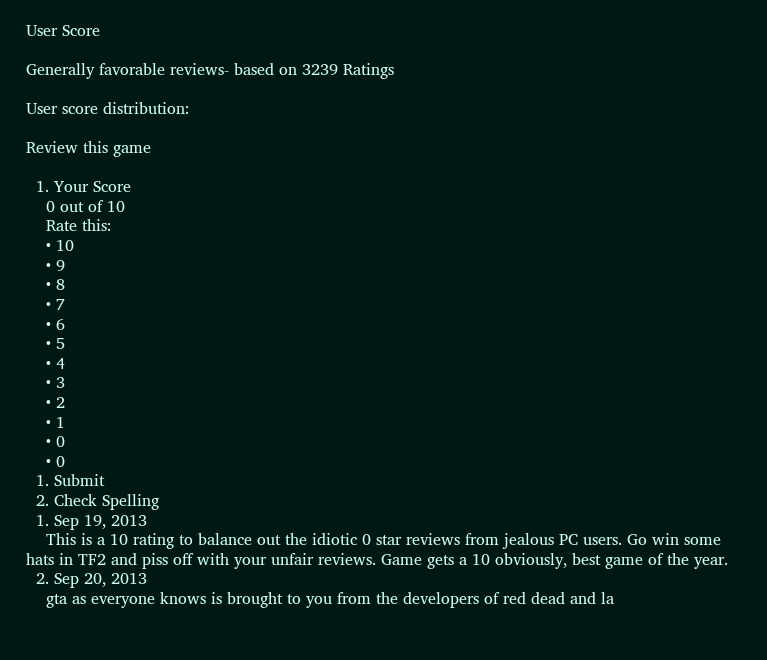User Score

Generally favorable reviews- based on 3239 Ratings

User score distribution:

Review this game

  1. Your Score
    0 out of 10
    Rate this:
    • 10
    • 9
    • 8
    • 7
    • 6
    • 5
    • 4
    • 3
    • 2
    • 1
    • 0
    • 0
  1. Submit
  2. Check Spelling
  1. Sep 19, 2013
    This is a 10 rating to balance out the idiotic 0 star reviews from jealous PC users. Go win some hats in TF2 and piss off with your unfair reviews. Game gets a 10 obviously, best game of the year.
  2. Sep 20, 2013
    gta as everyone knows is brought to you from the developers of red dead and la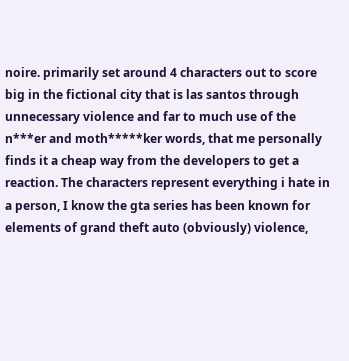noire. primarily set around 4 characters out to score big in the fictional city that is las santos through unnecessary violence and far to much use of the n***er and moth*****ker words, that me personally finds it a cheap way from the developers to get a reaction. The characters represent everything i hate in a person, I know the gta series has been known for elements of grand theft auto (obviously) violence,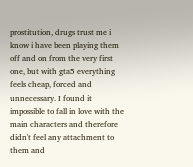prostitution, drugs trust me i know i have been playing them off and on from the very first one, but with gta5 everything feels cheap, forced and unnecessary. I found it impossible to fall in love with the main characters and therefore didn't feel any attachment to them and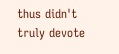thus didn't truly devote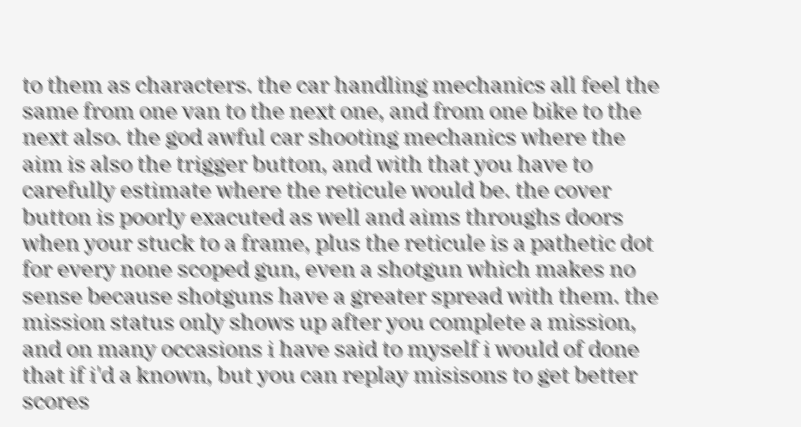to them as characters. the car handling mechanics all feel the same from one van to the next one, and from one bike to the next also. the god awful car shooting mechanics where the aim is also the trigger button, and with that you have to carefully estimate where the reticule would be. the cover button is poorly exacuted as well and aims throughs doors when your stuck to a frame, plus the reticule is a pathetic dot for every none scoped gun, even a shotgun which makes no sense because shotguns have a greater spread with them. the mission status only shows up after you complete a mission, and on many occasions i have said to myself i would of done that if i'd a known, but you can replay misisons to get better scores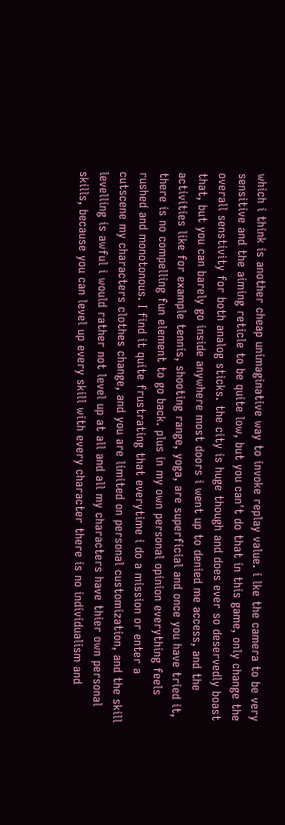which i think is another cheap unimaginative way to invoke replay value. i lke the camera to be very sensitive and the aiming reticle to be quite low, but you can't do that in this game, only change the overall senstivity for both analog sticks. the city is huge though and does ever so deservedly boast that, but you can barely go inside anywhere most doors i went up to denied me access, and the activities like for example tennis, shooting range, yoga, are superficial and once you have tried it, there is no compelling fun element to go back. plus in my own personal opinion everything feels rushed and monotonous. I find it quite frustrating that everytime i do a mission or enter a cutscene my characters clothes change, and you are limited on personal customization, and the skill levelling is awful i would rather not level up at all and all my characters have thier own personal skills, because you can level up every skill with every character there is no individualism and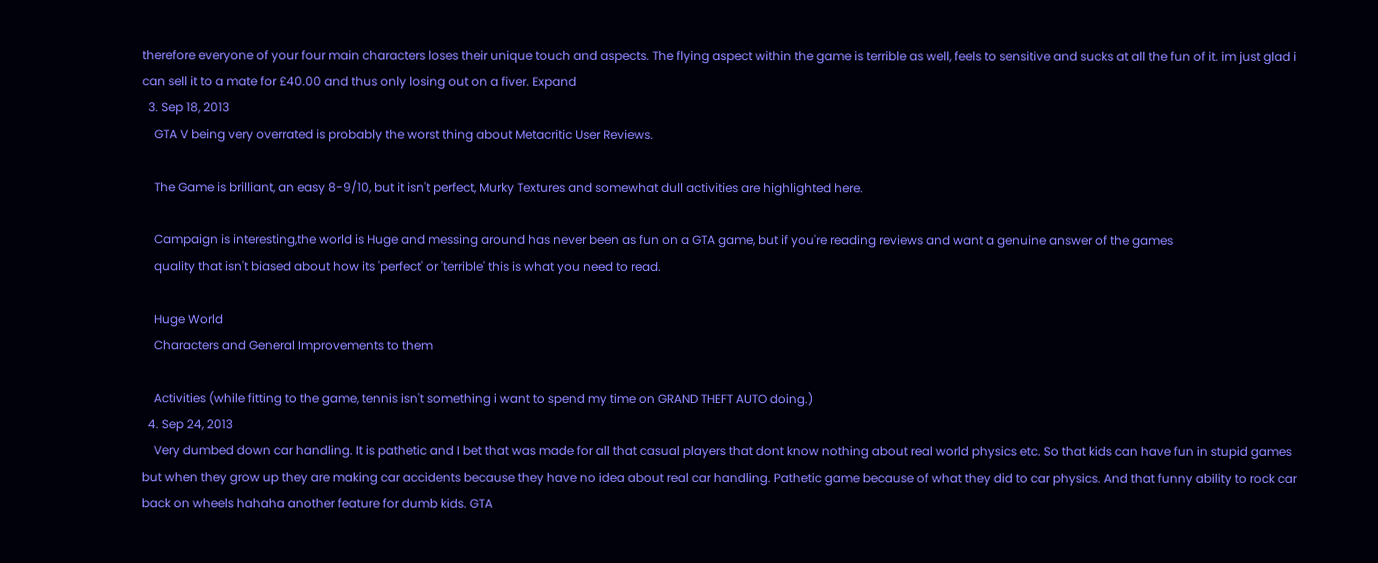therefore everyone of your four main characters loses their unique touch and aspects. The flying aspect within the game is terrible as well, feels to sensitive and sucks at all the fun of it. im just glad i can sell it to a mate for £40.00 and thus only losing out on a fiver. Expand
  3. Sep 18, 2013
    GTA V being very overrated is probably the worst thing about Metacritic User Reviews.

    The Game is brilliant, an easy 8-9/10, but it isn't perfect, Murky Textures and somewhat dull activities are highlighted here.

    Campaign is interesting,the world is Huge and messing around has never been as fun on a GTA game, but if you're reading reviews and want a genuine answer of the games
    quality that isn't biased about how its 'perfect' or 'terrible' this is what you need to read.

    Huge World
    Characters and General Improvements to them

    Activities (while fitting to the game, tennis isn't something i want to spend my time on GRAND THEFT AUTO doing.)
  4. Sep 24, 2013
    Very dumbed down car handling. It is pathetic and I bet that was made for all that casual players that dont know nothing about real world physics etc. So that kids can have fun in stupid games but when they grow up they are making car accidents because they have no idea about real car handling. Pathetic game because of what they did to car physics. And that funny ability to rock car back on wheels hahaha another feature for dumb kids. GTA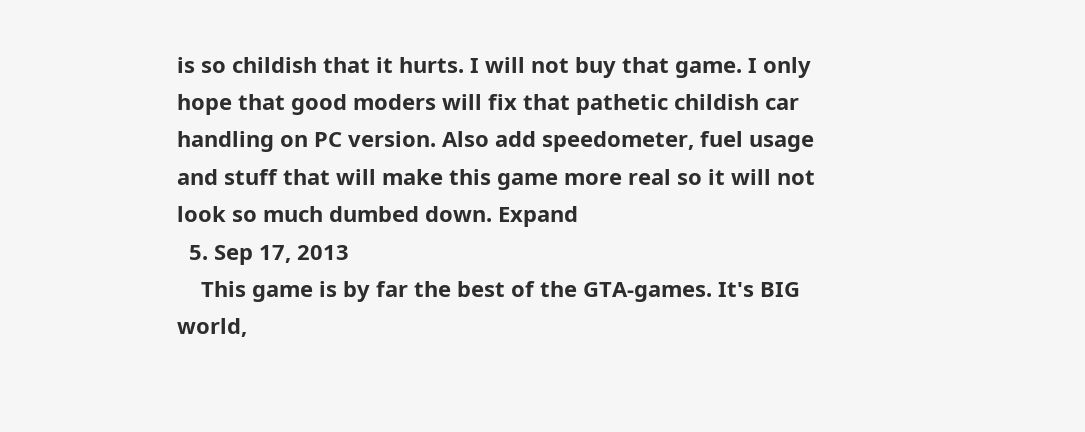is so childish that it hurts. I will not buy that game. I only hope that good moders will fix that pathetic childish car handling on PC version. Also add speedometer, fuel usage and stuff that will make this game more real so it will not look so much dumbed down. Expand
  5. Sep 17, 2013
    This game is by far the best of the GTA-games. It's BIG world,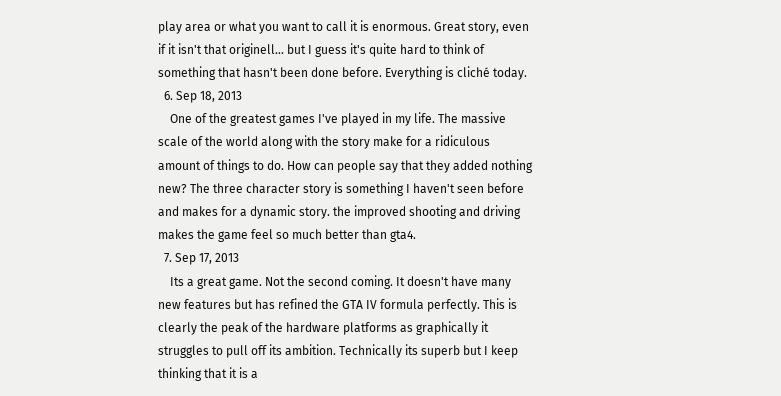play area or what you want to call it is enormous. Great story, even if it isn't that originell... but I guess it's quite hard to think of something that hasn't been done before. Everything is cliché today.
  6. Sep 18, 2013
    One of the greatest games I've played in my life. The massive scale of the world along with the story make for a ridiculous amount of things to do. How can people say that they added nothing new? The three character story is something I haven't seen before and makes for a dynamic story. the improved shooting and driving makes the game feel so much better than gta4.
  7. Sep 17, 2013
    Its a great game. Not the second coming. It doesn't have many new features but has refined the GTA IV formula perfectly. This is clearly the peak of the hardware platforms as graphically it struggles to pull off its ambition. Technically its superb but I keep thinking that it is a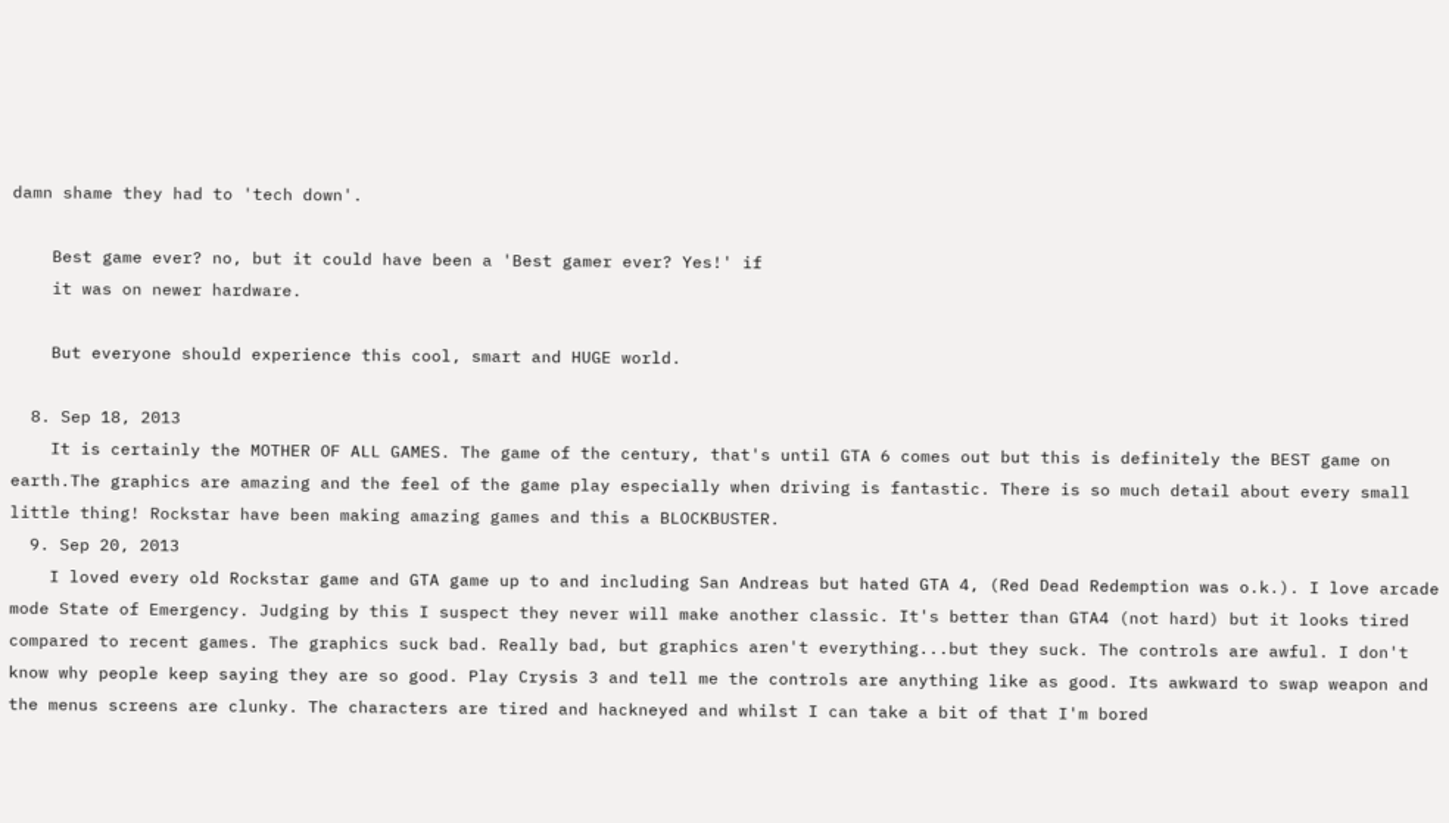damn shame they had to 'tech down'.

    Best game ever? no, but it could have been a 'Best gamer ever? Yes!' if
    it was on newer hardware.

    But everyone should experience this cool, smart and HUGE world.

  8. Sep 18, 2013
    It is certainly the MOTHER OF ALL GAMES. The game of the century, that's until GTA 6 comes out but this is definitely the BEST game on earth.The graphics are amazing and the feel of the game play especially when driving is fantastic. There is so much detail about every small little thing! Rockstar have been making amazing games and this a BLOCKBUSTER.
  9. Sep 20, 2013
    I loved every old Rockstar game and GTA game up to and including San Andreas but hated GTA 4, (Red Dead Redemption was o.k.). I love arcade mode State of Emergency. Judging by this I suspect they never will make another classic. It's better than GTA4 (not hard) but it looks tired compared to recent games. The graphics suck bad. Really bad, but graphics aren't everything...but they suck. The controls are awful. I don't know why people keep saying they are so good. Play Crysis 3 and tell me the controls are anything like as good. Its awkward to swap weapon and the menus screens are clunky. The characters are tired and hackneyed and whilst I can take a bit of that I'm bored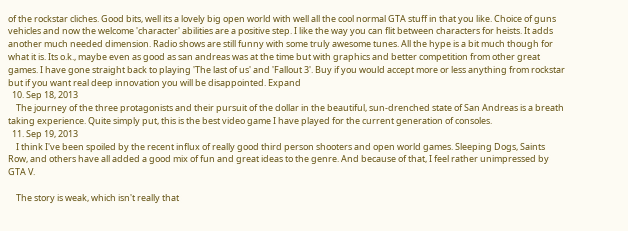of the rockstar cliches. Good bits, well its a lovely big open world with well all the cool normal GTA stuff in that you like. Choice of guns vehicles and now the welcome 'character' abilities are a positive step. I like the way you can flit between characters for heists. It adds another much needed dimension. Radio shows are still funny with some truly awesome tunes. All the hype is a bit much though for what it is. Its o.k., maybe even as good as san andreas was at the time but with graphics and better competition from other great games. I have gone straight back to playing 'The last of us' and 'Fallout 3'. Buy if you would accept more or less anything from rockstar but if you want real deep innovation you will be disappointed. Expand
  10. Sep 18, 2013
    The journey of the three protagonists and their pursuit of the dollar in the beautiful, sun-drenched state of San Andreas is a breath taking experience. Quite simply put, this is the best video game I have played for the current generation of consoles.
  11. Sep 19, 2013
    I think I've been spoiled by the recent influx of really good third person shooters and open world games. Sleeping Dogs, Saints Row, and others have all added a good mix of fun and great ideas to the genre. And because of that, I feel rather unimpressed by GTA V.

    The story is weak, which isn't really that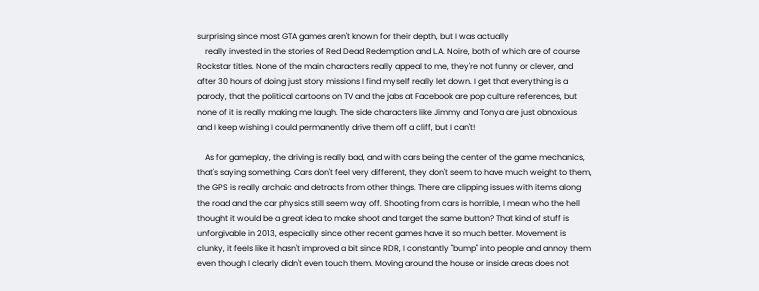surprising since most GTA games aren't known for their depth, but I was actually
    really invested in the stories of Red Dead Redemption and L.A. Noire, both of which are of course Rockstar titles. None of the main characters really appeal to me, they're not funny or clever, and after 30 hours of doing just story missions I find myself really let down. I get that everything is a parody, that the political cartoons on TV and the jabs at Facebook are pop culture references, but none of it is really making me laugh. The side characters like Jimmy and Tonya are just obnoxious and I keep wishing I could permanently drive them off a cliff, but I can't!

    As for gameplay, the driving is really bad, and with cars being the center of the game mechanics, that's saying something. Cars don't feel very different, they don't seem to have much weight to them, the GPS is really archaic and detracts from other things. There are clipping issues with items along the road and the car physics still seem way off. Shooting from cars is horrible, I mean who the hell thought it would be a great idea to make shoot and target the same button? That kind of stuff is unforgivable in 2013, especially since other recent games have it so much better. Movement is clunky, it feels like it hasn't improved a bit since RDR, I constantly "bump" into people and annoy them even though I clearly didn't even touch them. Moving around the house or inside areas does not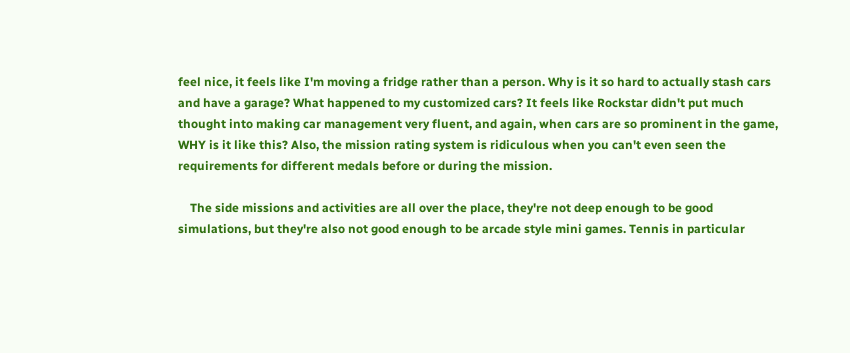feel nice, it feels like I'm moving a fridge rather than a person. Why is it so hard to actually stash cars and have a garage? What happened to my customized cars? It feels like Rockstar didn't put much thought into making car management very fluent, and again, when cars are so prominent in the game, WHY is it like this? Also, the mission rating system is ridiculous when you can't even seen the requirements for different medals before or during the mission.

    The side missions and activities are all over the place, they're not deep enough to be good simulations, but they're also not good enough to be arcade style mini games. Tennis in particular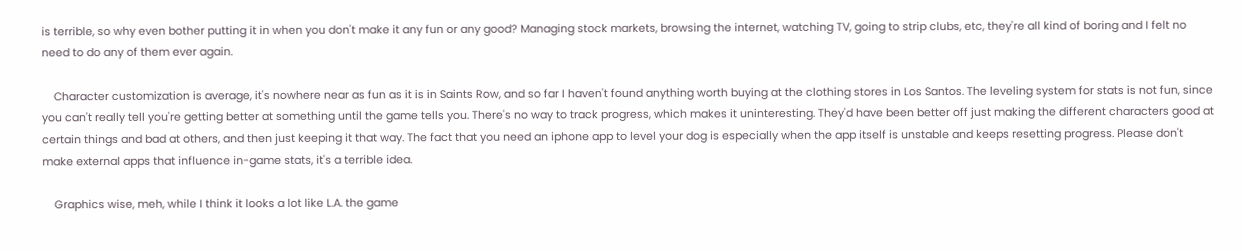is terrible, so why even bother putting it in when you don't make it any fun or any good? Managing stock markets, browsing the internet, watching TV, going to strip clubs, etc, they're all kind of boring and I felt no need to do any of them ever again.

    Character customization is average, it's nowhere near as fun as it is in Saints Row, and so far I haven't found anything worth buying at the clothing stores in Los Santos. The leveling system for stats is not fun, since you can't really tell you're getting better at something until the game tells you. There's no way to track progress, which makes it uninteresting. They'd have been better off just making the different characters good at certain things and bad at others, and then just keeping it that way. The fact that you need an iphone app to level your dog is especially when the app itself is unstable and keeps resetting progress. Please don't make external apps that influence in-game stats, it's a terrible idea.

    Graphics wise, meh, while I think it looks a lot like L.A. the game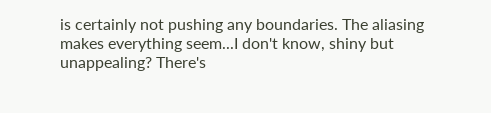is certainly not pushing any boundaries. The aliasing makes everything seem...I don't know, shiny but unappealing? There's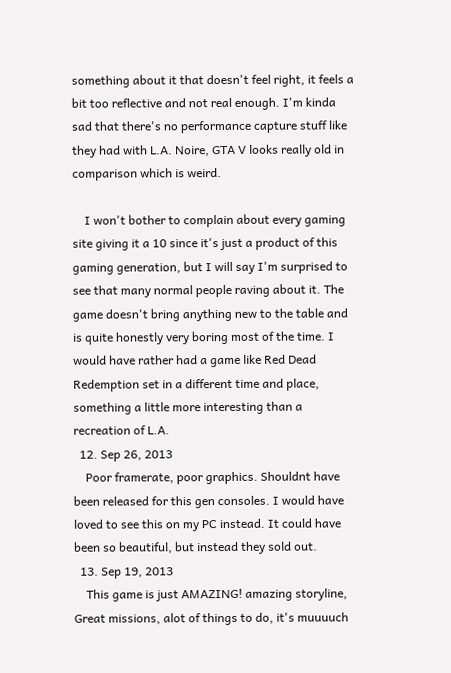something about it that doesn't feel right, it feels a bit too reflective and not real enough. I'm kinda sad that there's no performance capture stuff like they had with L.A. Noire, GTA V looks really old in comparison which is weird.

    I won't bother to complain about every gaming site giving it a 10 since it's just a product of this gaming generation, but I will say I'm surprised to see that many normal people raving about it. The game doesn't bring anything new to the table and is quite honestly very boring most of the time. I would have rather had a game like Red Dead Redemption set in a different time and place, something a little more interesting than a recreation of L.A.
  12. Sep 26, 2013
    Poor framerate, poor graphics. Shouldnt have been released for this gen consoles. I would have loved to see this on my PC instead. It could have been so beautiful, but instead they sold out.
  13. Sep 19, 2013
    This game is just AMAZING! amazing storyline, Great missions, alot of things to do, it's muuuuch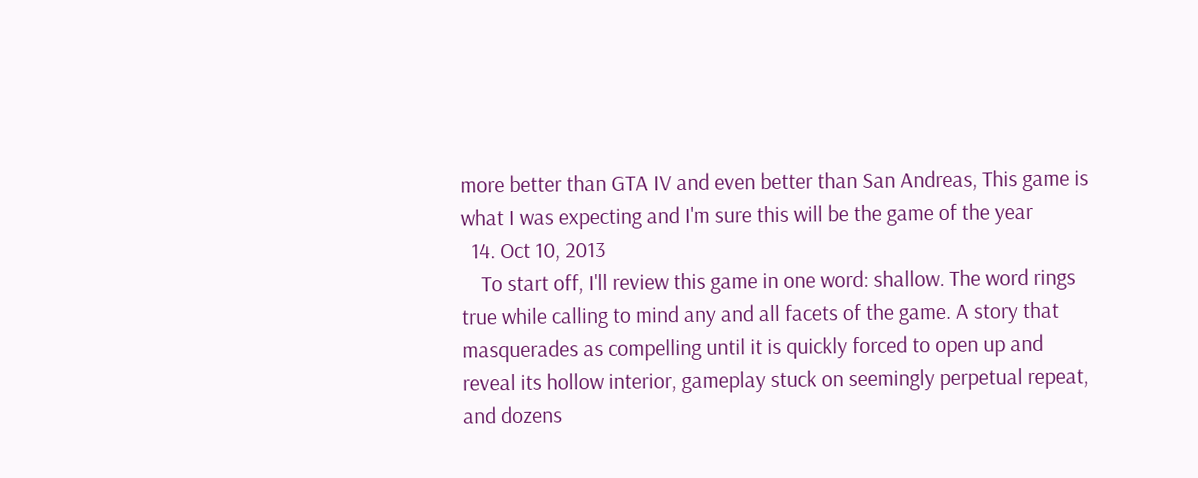more better than GTA IV and even better than San Andreas, This game is what I was expecting and I'm sure this will be the game of the year
  14. Oct 10, 2013
    To start off, I'll review this game in one word: shallow. The word rings true while calling to mind any and all facets of the game. A story that masquerades as compelling until it is quickly forced to open up and reveal its hollow interior, gameplay stuck on seemingly perpetual repeat, and dozens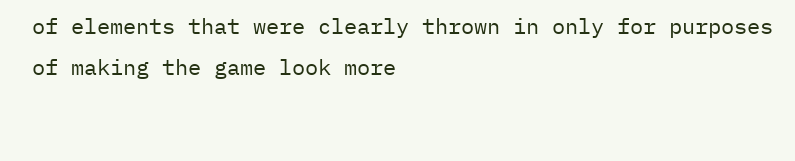of elements that were clearly thrown in only for purposes of making the game look more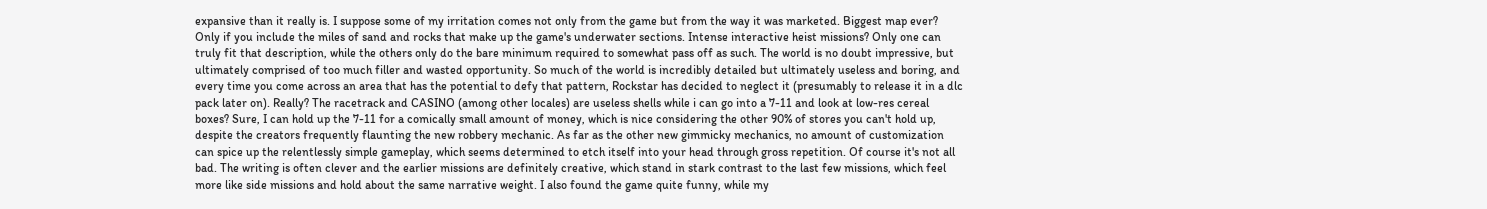expansive than it really is. I suppose some of my irritation comes not only from the game but from the way it was marketed. Biggest map ever? Only if you include the miles of sand and rocks that make up the game's underwater sections. Intense interactive heist missions? Only one can truly fit that description, while the others only do the bare minimum required to somewhat pass off as such. The world is no doubt impressive, but ultimately comprised of too much filler and wasted opportunity. So much of the world is incredibly detailed but ultimately useless and boring, and every time you come across an area that has the potential to defy that pattern, Rockstar has decided to neglect it (presumably to release it in a dlc pack later on). Really? The racetrack and CASINO (among other locales) are useless shells while i can go into a 7-11 and look at low-res cereal boxes? Sure, I can hold up the 7-11 for a comically small amount of money, which is nice considering the other 90% of stores you can't hold up, despite the creators frequently flaunting the new robbery mechanic. As far as the other new gimmicky mechanics, no amount of customization can spice up the relentlessly simple gameplay, which seems determined to etch itself into your head through gross repetition. Of course it's not all bad. The writing is often clever and the earlier missions are definitely creative, which stand in stark contrast to the last few missions, which feel more like side missions and hold about the same narrative weight. I also found the game quite funny, while my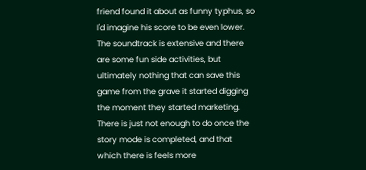friend found it about as funny typhus, so I'd imagine his score to be even lower. The soundtrack is extensive and there are some fun side activities, but ultimately nothing that can save this game from the grave it started digging the moment they started marketing. There is just not enough to do once the story mode is completed, and that which there is feels more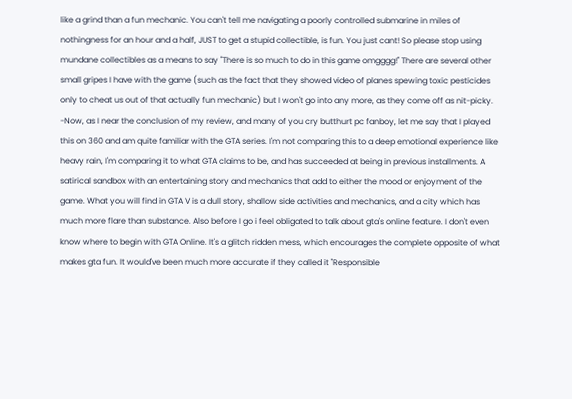like a grind than a fun mechanic. You can't tell me navigating a poorly controlled submarine in miles of nothingness for an hour and a half, JUST to get a stupid collectible, is fun. You just cant! So please stop using mundane collectibles as a means to say "There is so much to do in this game omgggg!" There are several other small gripes I have with the game (such as the fact that they showed video of planes spewing toxic pesticides only to cheat us out of that actually fun mechanic) but I won't go into any more, as they come off as nit-picky. -Now, as I near the conclusion of my review, and many of you cry butthurt pc fanboy, let me say that I played this on 360 and am quite familiar with the GTA series. I'm not comparing this to a deep emotional experience like heavy rain, I'm comparing it to what GTA claims to be, and has succeeded at being in previous installments. A satirical sandbox with an entertaining story and mechanics that add to either the mood or enjoyment of the game. What you will find in GTA V is a dull story, shallow side activities and mechanics, and a city which has much more flare than substance. Also before I go i feel obligated to talk about gta's online feature. I don't even know where to begin with GTA Online. It's a glitch ridden mess, which encourages the complete opposite of what makes gta fun. It would've been much more accurate if they called it "Responsible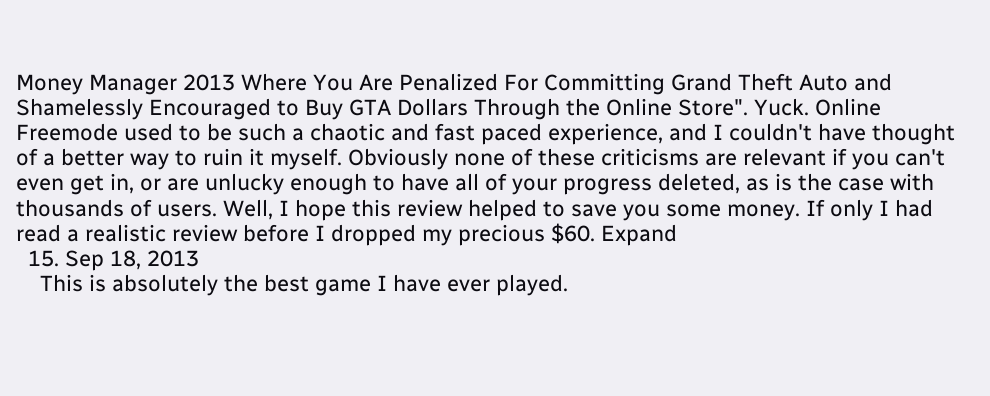Money Manager 2013 Where You Are Penalized For Committing Grand Theft Auto and Shamelessly Encouraged to Buy GTA Dollars Through the Online Store". Yuck. Online Freemode used to be such a chaotic and fast paced experience, and I couldn't have thought of a better way to ruin it myself. Obviously none of these criticisms are relevant if you can't even get in, or are unlucky enough to have all of your progress deleted, as is the case with thousands of users. Well, I hope this review helped to save you some money. If only I had read a realistic review before I dropped my precious $60. Expand
  15. Sep 18, 2013
    This is absolutely the best game I have ever played.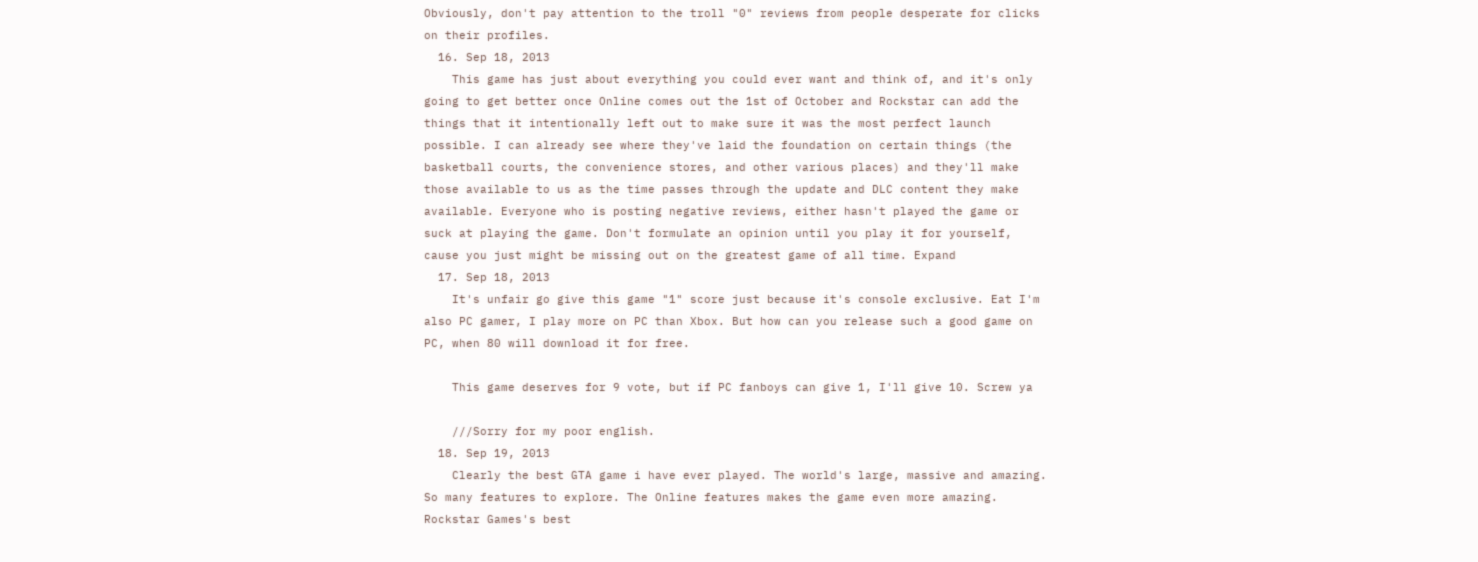Obviously, don't pay attention to the troll "0" reviews from people desperate for clicks on their profiles.
  16. Sep 18, 2013
    This game has just about everything you could ever want and think of, and it's only going to get better once Online comes out the 1st of October and Rockstar can add the things that it intentionally left out to make sure it was the most perfect launch possible. I can already see where they've laid the foundation on certain things (the basketball courts, the convenience stores, and other various places) and they'll make those available to us as the time passes through the update and DLC content they make available. Everyone who is posting negative reviews, either hasn't played the game or suck at playing the game. Don't formulate an opinion until you play it for yourself, cause you just might be missing out on the greatest game of all time. Expand
  17. Sep 18, 2013
    It's unfair go give this game "1" score just because it's console exclusive. Eat I'm also PC gamer, I play more on PC than Xbox. But how can you release such a good game on PC, when 80 will download it for free.

    This game deserves for 9 vote, but if PC fanboys can give 1, I'll give 10. Screw ya

    ///Sorry for my poor english.
  18. Sep 19, 2013
    Clearly the best GTA game i have ever played. The world's large, massive and amazing. So many features to explore. The Online features makes the game even more amazing. Rockstar Games's best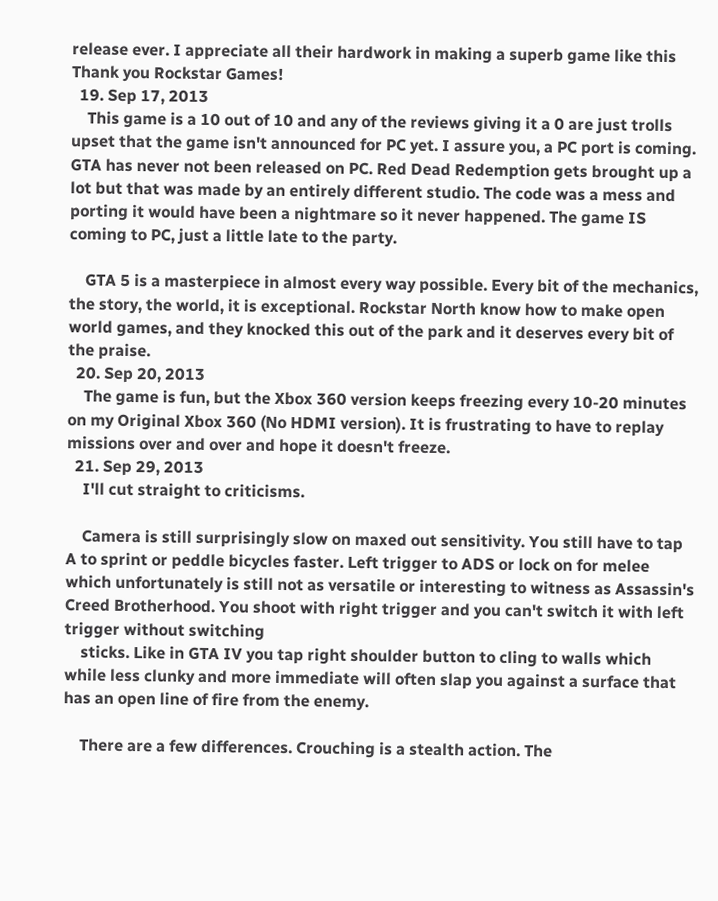release ever. I appreciate all their hardwork in making a superb game like this Thank you Rockstar Games!
  19. Sep 17, 2013
    This game is a 10 out of 10 and any of the reviews giving it a 0 are just trolls upset that the game isn't announced for PC yet. I assure you, a PC port is coming. GTA has never not been released on PC. Red Dead Redemption gets brought up a lot but that was made by an entirely different studio. The code was a mess and porting it would have been a nightmare so it never happened. The game IS coming to PC, just a little late to the party.

    GTA 5 is a masterpiece in almost every way possible. Every bit of the mechanics, the story, the world, it is exceptional. Rockstar North know how to make open world games, and they knocked this out of the park and it deserves every bit of the praise.
  20. Sep 20, 2013
    The game is fun, but the Xbox 360 version keeps freezing every 10-20 minutes on my Original Xbox 360 (No HDMI version). It is frustrating to have to replay missions over and over and hope it doesn't freeze.
  21. Sep 29, 2013
    I'll cut straight to criticisms.

    Camera is still surprisingly slow on maxed out sensitivity. You still have to tap A to sprint or peddle bicycles faster. Left trigger to ADS or lock on for melee which unfortunately is still not as versatile or interesting to witness as Assassin's Creed Brotherhood. You shoot with right trigger and you can't switch it with left trigger without switching
    sticks. Like in GTA IV you tap right shoulder button to cling to walls which while less clunky and more immediate will often slap you against a surface that has an open line of fire from the enemy.

    There are a few differences. Crouching is a stealth action. The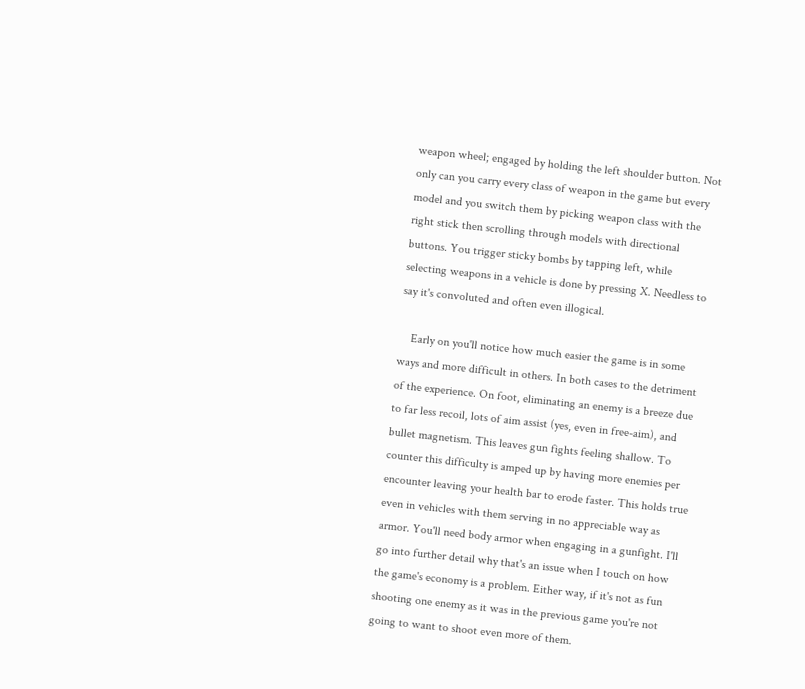weapon wheel; engaged by holding the left shoulder button. Not only can you carry every class of weapon in the game but every model and you switch them by picking weapon class with the right stick then scrolling through models with directional buttons. You trigger sticky bombs by tapping left, while selecting weapons in a vehicle is done by pressing X. Needless to say it's convoluted and often even illogical.

    Early on you'll notice how much easier the game is in some ways and more difficult in others. In both cases to the detriment of the experience. On foot, eliminating an enemy is a breeze due to far less recoil, lots of aim assist (yes, even in free-aim), and bullet magnetism. This leaves gun fights feeling shallow. To counter this difficulty is amped up by having more enemies per encounter leaving your health bar to erode faster. This holds true even in vehicles with them serving in no appreciable way as armor. You'll need body armor when engaging in a gunfight. I'll go into further detail why that's an issue when I touch on how the game's economy is a problem. Either way, if it's not as fun shooting one enemy as it was in the previous game you're not going to want to shoot even more of them.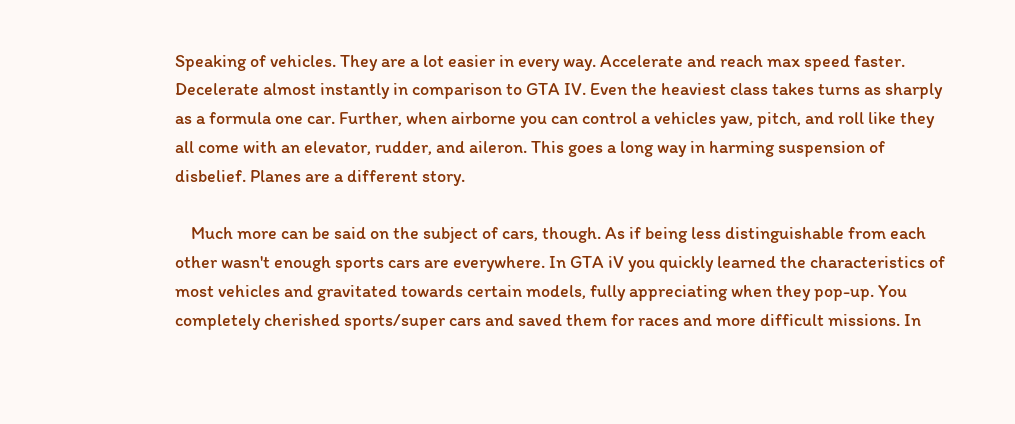Speaking of vehicles. They are a lot easier in every way. Accelerate and reach max speed faster. Decelerate almost instantly in comparison to GTA IV. Even the heaviest class takes turns as sharply as a formula one car. Further, when airborne you can control a vehicles yaw, pitch, and roll like they all come with an elevator, rudder, and aileron. This goes a long way in harming suspension of disbelief. Planes are a different story.

    Much more can be said on the subject of cars, though. As if being less distinguishable from each other wasn't enough sports cars are everywhere. In GTA iV you quickly learned the characteristics of most vehicles and gravitated towards certain models, fully appreciating when they pop-up. You completely cherished sports/super cars and saved them for races and more difficult missions. In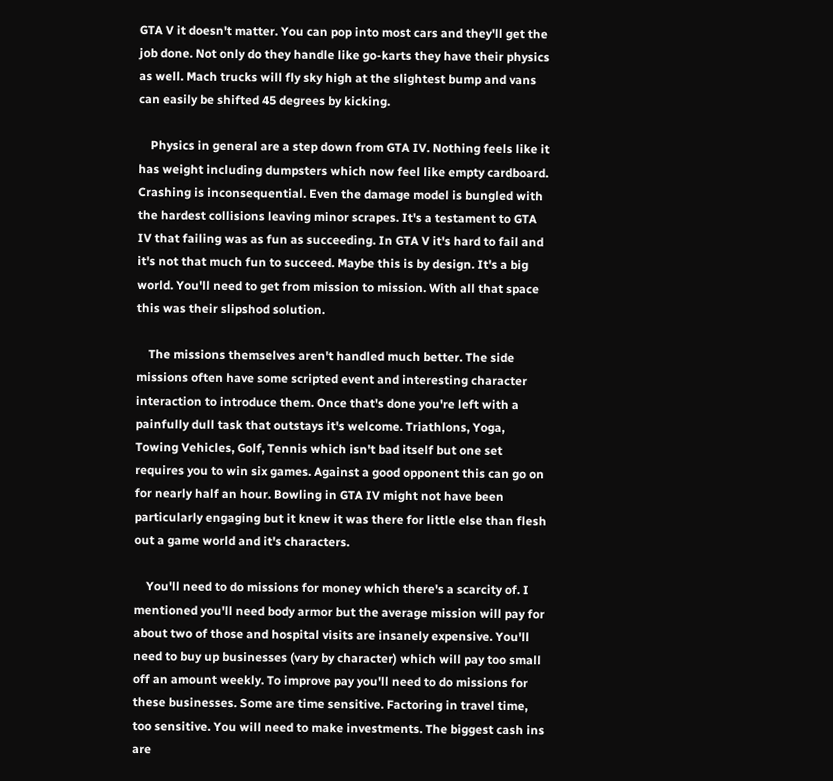GTA V it doesn't matter. You can pop into most cars and they'll get the job done. Not only do they handle like go-karts they have their physics as well. Mach trucks will fly sky high at the slightest bump and vans can easily be shifted 45 degrees by kicking.

    Physics in general are a step down from GTA IV. Nothing feels like it has weight including dumpsters which now feel like empty cardboard. Crashing is inconsequential. Even the damage model is bungled with the hardest collisions leaving minor scrapes. It's a testament to GTA IV that failing was as fun as succeeding. In GTA V it's hard to fail and it's not that much fun to succeed. Maybe this is by design. It's a big world. You'll need to get from mission to mission. With all that space this was their slipshod solution.

    The missions themselves aren't handled much better. The side missions often have some scripted event and interesting character interaction to introduce them. Once that's done you're left with a painfully dull task that outstays it's welcome. Triathlons, Yoga, Towing Vehicles, Golf, Tennis which isn't bad itself but one set requires you to win six games. Against a good opponent this can go on for nearly half an hour. Bowling in GTA IV might not have been particularly engaging but it knew it was there for little else than flesh out a game world and it's characters.

    You'll need to do missions for money which there's a scarcity of. I mentioned you'll need body armor but the average mission will pay for about two of those and hospital visits are insanely expensive. You'll need to buy up businesses (vary by character) which will pay too small off an amount weekly. To improve pay you'll need to do missions for these businesses. Some are time sensitive. Factoring in travel time, too sensitive. You will need to make investments. The biggest cash ins are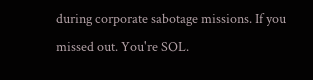during corporate sabotage missions. If you missed out. You're SOL.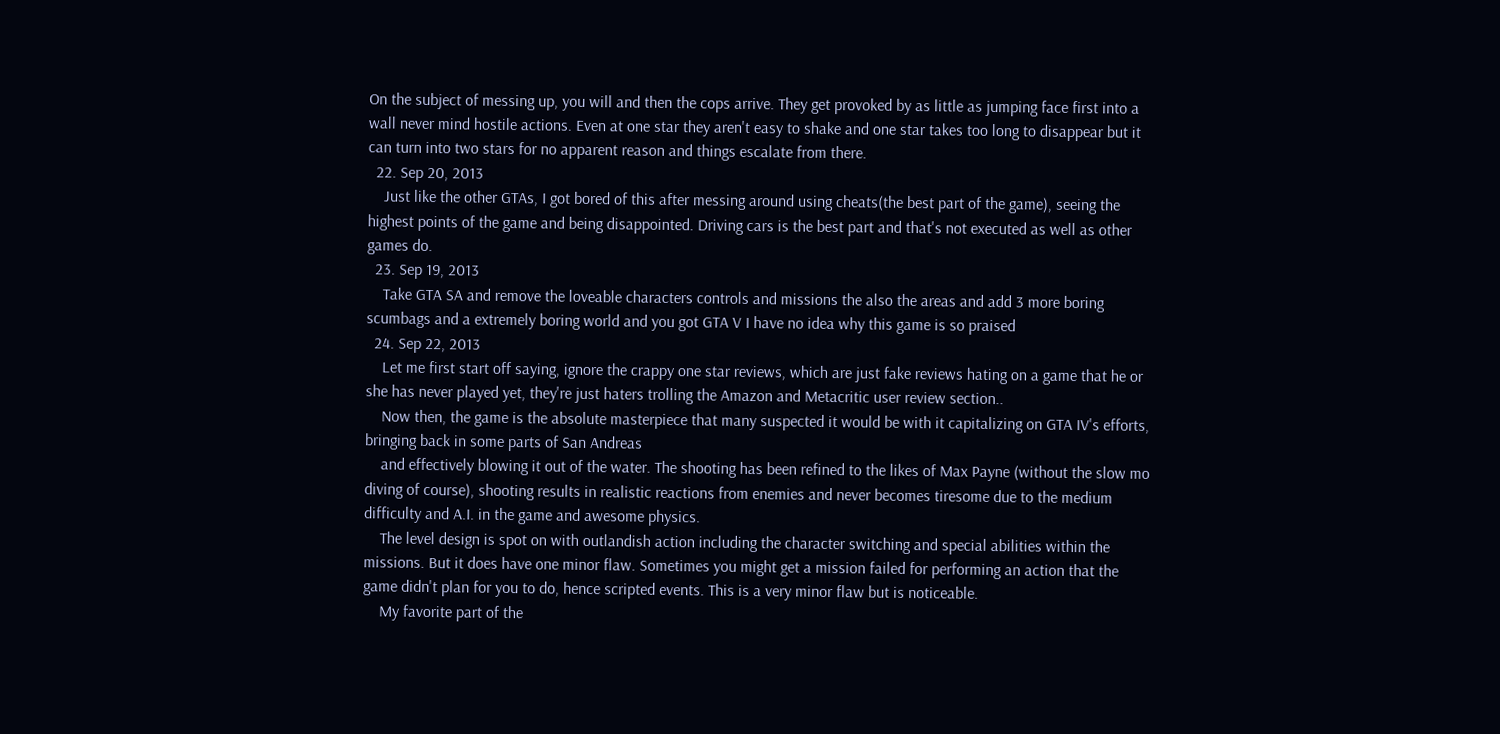On the subject of messing up, you will and then the cops arrive. They get provoked by as little as jumping face first into a wall never mind hostile actions. Even at one star they aren't easy to shake and one star takes too long to disappear but it can turn into two stars for no apparent reason and things escalate from there.
  22. Sep 20, 2013
    Just like the other GTAs, I got bored of this after messing around using cheats(the best part of the game), seeing the highest points of the game and being disappointed. Driving cars is the best part and that's not executed as well as other games do.
  23. Sep 19, 2013
    Take GTA SA and remove the loveable characters controls and missions the also the areas and add 3 more boring scumbags and a extremely boring world and you got GTA V I have no idea why this game is so praised
  24. Sep 22, 2013
    Let me first start off saying, ignore the crappy one star reviews, which are just fake reviews hating on a game that he or she has never played yet, they're just haters trolling the Amazon and Metacritic user review section..
    Now then, the game is the absolute masterpiece that many suspected it would be with it capitalizing on GTA IV's efforts, bringing back in some parts of San Andreas
    and effectively blowing it out of the water. The shooting has been refined to the likes of Max Payne (without the slow mo diving of course), shooting results in realistic reactions from enemies and never becomes tiresome due to the medium difficulty and A.I. in the game and awesome physics.
    The level design is spot on with outlandish action including the character switching and special abilities within the missions. But it does have one minor flaw. Sometimes you might get a mission failed for performing an action that the game didn't plan for you to do, hence scripted events. This is a very minor flaw but is noticeable.
    My favorite part of the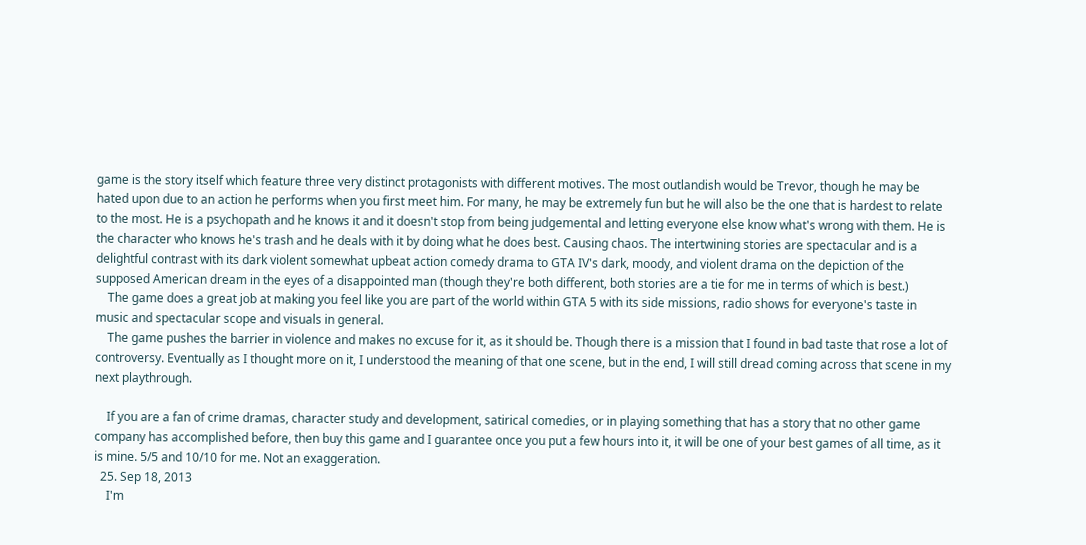game is the story itself which feature three very distinct protagonists with different motives. The most outlandish would be Trevor, though he may be hated upon due to an action he performs when you first meet him. For many, he may be extremely fun but he will also be the one that is hardest to relate to the most. He is a psychopath and he knows it and it doesn't stop from being judgemental and letting everyone else know what's wrong with them. He is the character who knows he's trash and he deals with it by doing what he does best. Causing chaos. The intertwining stories are spectacular and is a delightful contrast with its dark violent somewhat upbeat action comedy drama to GTA IV's dark, moody, and violent drama on the depiction of the supposed American dream in the eyes of a disappointed man (though they're both different, both stories are a tie for me in terms of which is best.)
    The game does a great job at making you feel like you are part of the world within GTA 5 with its side missions, radio shows for everyone's taste in music and spectacular scope and visuals in general.
    The game pushes the barrier in violence and makes no excuse for it, as it should be. Though there is a mission that I found in bad taste that rose a lot of controversy. Eventually as I thought more on it, I understood the meaning of that one scene, but in the end, I will still dread coming across that scene in my next playthrough.

    If you are a fan of crime dramas, character study and development, satirical comedies, or in playing something that has a story that no other game company has accomplished before, then buy this game and I guarantee once you put a few hours into it, it will be one of your best games of all time, as it is mine. 5/5 and 10/10 for me. Not an exaggeration.
  25. Sep 18, 2013
    I'm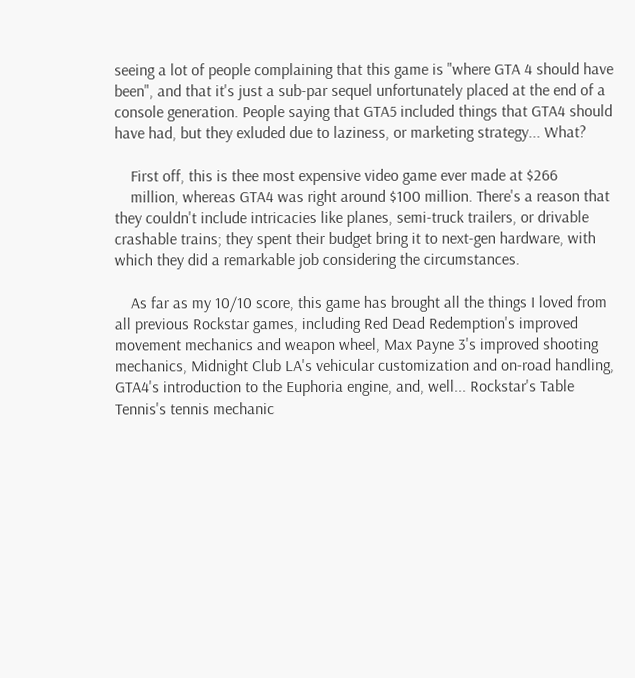seeing a lot of people complaining that this game is "where GTA 4 should have been", and that it's just a sub-par sequel unfortunately placed at the end of a console generation. People saying that GTA5 included things that GTA4 should have had, but they exluded due to laziness, or marketing strategy... What?

    First off, this is thee most expensive video game ever made at $266
    million, whereas GTA4 was right around $100 million. There's a reason that they couldn't include intricacies like planes, semi-truck trailers, or drivable crashable trains; they spent their budget bring it to next-gen hardware, with which they did a remarkable job considering the circumstances.

    As far as my 10/10 score, this game has brought all the things I loved from all previous Rockstar games, including Red Dead Redemption's improved movement mechanics and weapon wheel, Max Payne 3's improved shooting mechanics, Midnight Club LA's vehicular customization and on-road handling, GTA4's introduction to the Euphoria engine, and, well... Rockstar's Table Tennis's tennis mechanic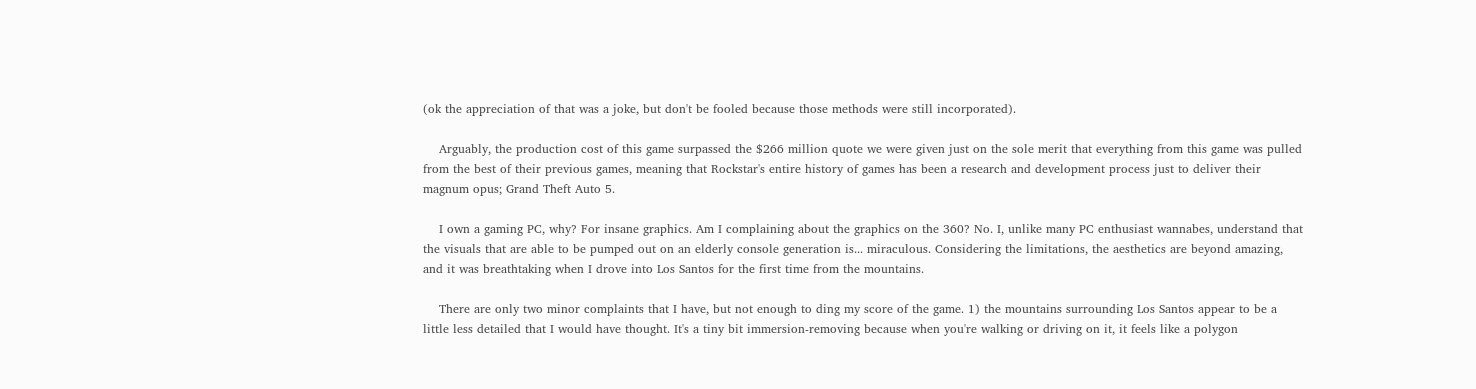(ok the appreciation of that was a joke, but don't be fooled because those methods were still incorporated).

    Arguably, the production cost of this game surpassed the $266 million quote we were given just on the sole merit that everything from this game was pulled from the best of their previous games, meaning that Rockstar's entire history of games has been a research and development process just to deliver their magnum opus; Grand Theft Auto 5.

    I own a gaming PC, why? For insane graphics. Am I complaining about the graphics on the 360? No. I, unlike many PC enthusiast wannabes, understand that the visuals that are able to be pumped out on an elderly console generation is... miraculous. Considering the limitations, the aesthetics are beyond amazing, and it was breathtaking when I drove into Los Santos for the first time from the mountains.

    There are only two minor complaints that I have, but not enough to ding my score of the game. 1) the mountains surrounding Los Santos appear to be a little less detailed that I would have thought. It's a tiny bit immersion-removing because when you're walking or driving on it, it feels like a polygon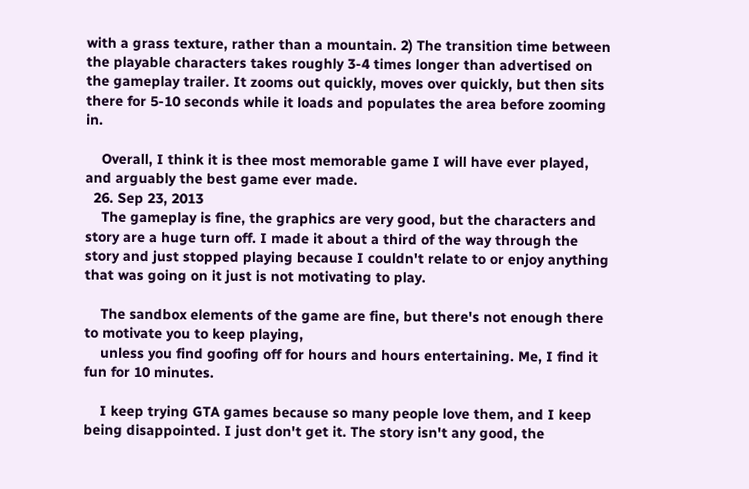with a grass texture, rather than a mountain. 2) The transition time between the playable characters takes roughly 3-4 times longer than advertised on the gameplay trailer. It zooms out quickly, moves over quickly, but then sits there for 5-10 seconds while it loads and populates the area before zooming in.

    Overall, I think it is thee most memorable game I will have ever played, and arguably the best game ever made.
  26. Sep 23, 2013
    The gameplay is fine, the graphics are very good, but the characters and story are a huge turn off. I made it about a third of the way through the story and just stopped playing because I couldn't relate to or enjoy anything that was going on it just is not motivating to play.

    The sandbox elements of the game are fine, but there's not enough there to motivate you to keep playing,
    unless you find goofing off for hours and hours entertaining. Me, I find it fun for 10 minutes.

    I keep trying GTA games because so many people love them, and I keep being disappointed. I just don't get it. The story isn't any good, the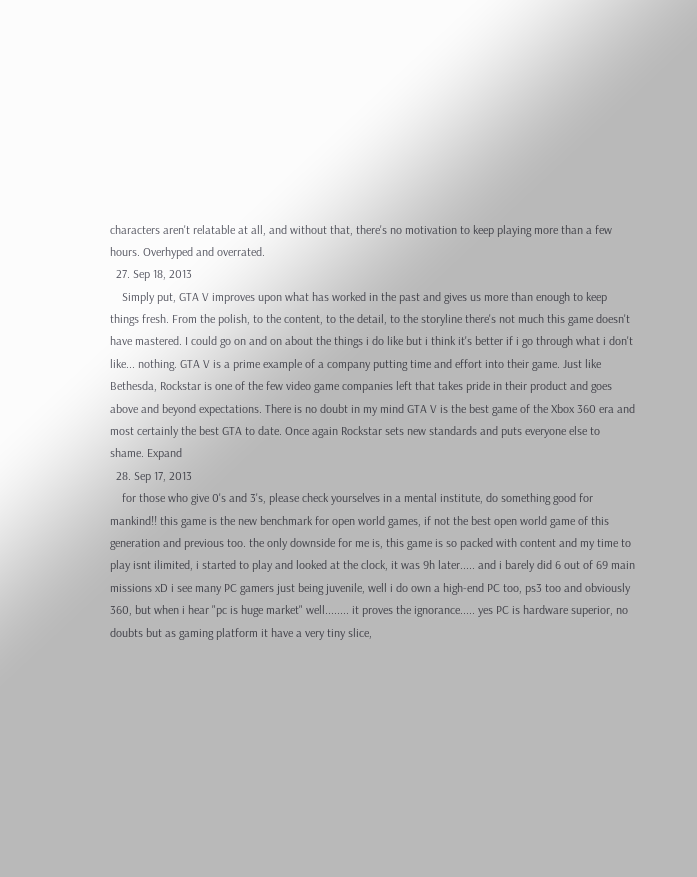characters aren't relatable at all, and without that, there's no motivation to keep playing more than a few hours. Overhyped and overrated.
  27. Sep 18, 2013
    Simply put, GTA V improves upon what has worked in the past and gives us more than enough to keep things fresh. From the polish, to the content, to the detail, to the storyline there's not much this game doesn't have mastered. I could go on and on about the things i do like but i think it's better if i go through what i don't like... nothing. GTA V is a prime example of a company putting time and effort into their game. Just like Bethesda, Rockstar is one of the few video game companies left that takes pride in their product and goes above and beyond expectations. There is no doubt in my mind GTA V is the best game of the Xbox 360 era and most certainly the best GTA to date. Once again Rockstar sets new standards and puts everyone else to shame. Expand
  28. Sep 17, 2013
    for those who give 0's and 3's, please check yourselves in a mental institute, do something good for mankind!! this game is the new benchmark for open world games, if not the best open world game of this generation and previous too. the only downside for me is, this game is so packed with content and my time to play isnt ilimited, i started to play and looked at the clock, it was 9h later..... and i barely did 6 out of 69 main missions xD i see many PC gamers just being juvenile, well i do own a high-end PC too, ps3 too and obviously 360, but when i hear "pc is huge market" well........ it proves the ignorance..... yes PC is hardware superior, no doubts but as gaming platform it have a very tiny slice,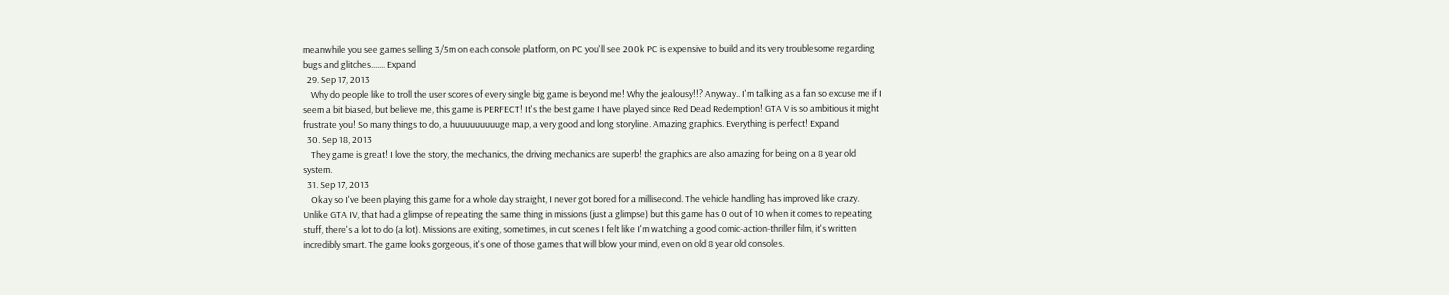meanwhile you see games selling 3/5m on each console platform, on PC you'll see 200k PC is expensive to build and its very troublesome regarding bugs and glitches....... Expand
  29. Sep 17, 2013
    Why do people like to troll the user scores of every single big game is beyond me! Why the jealousy!!? Anyway.. I'm talking as a fan so excuse me if I seem a bit biased, but believe me, this game is PERFECT! It's the best game I have played since Red Dead Redemption! GTA V is so ambitious it might frustrate you! So many things to do, a huuuuuuuuuge map, a very good and long storyline. Amazing graphics. Everything is perfect! Expand
  30. Sep 18, 2013
    They game is great! I love the story, the mechanics, the driving mechanics are superb! the graphics are also amazing for being on a 8 year old system.
  31. Sep 17, 2013
    Okay so I've been playing this game for a whole day straight, I never got bored for a millisecond. The vehicle handling has improved like crazy. Unlike GTA IV, that had a glimpse of repeating the same thing in missions (just a glimpse) but this game has 0 out of 10 when it comes to repeating stuff, there's a lot to do (a lot). Missions are exiting, sometimes, in cut scenes I felt like I'm watching a good comic-action-thriller film, it's written incredibly smart. The game looks gorgeous, it's one of those games that will blow your mind, even on old 8 year old consoles.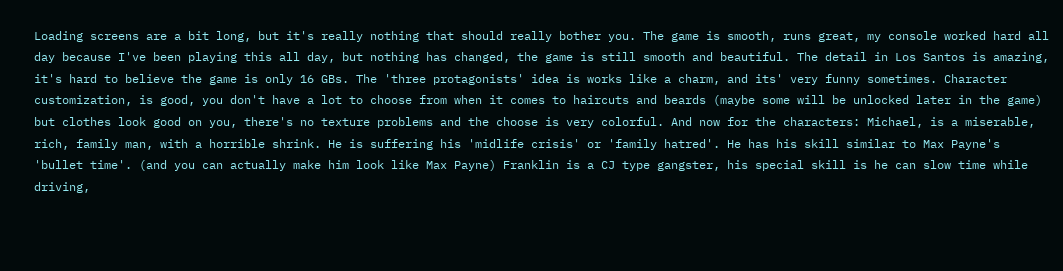Loading screens are a bit long, but it's really nothing that should really bother you. The game is smooth, runs great, my console worked hard all day because I've been playing this all day, but nothing has changed, the game is still smooth and beautiful. The detail in Los Santos is amazing, it's hard to believe the game is only 16 GBs. The 'three protagonists' idea is works like a charm, and its' very funny sometimes. Character customization, is good, you don't have a lot to choose from when it comes to haircuts and beards (maybe some will be unlocked later in the game) but clothes look good on you, there's no texture problems and the choose is very colorful. And now for the characters: Michael, is a miserable, rich, family man, with a horrible shrink. He is suffering his 'midlife crisis' or 'family hatred'. He has his skill similar to Max Payne's 'bullet time'. (and you can actually make him look like Max Payne) Franklin is a CJ type gangster, his special skill is he can slow time while driving,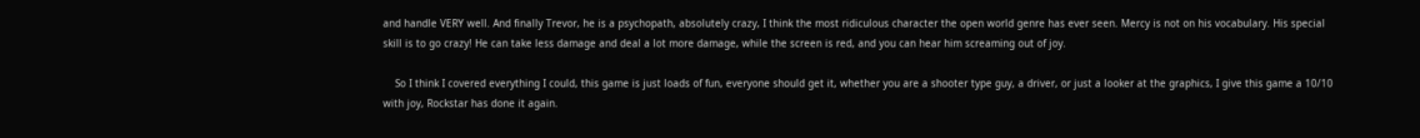and handle VERY well. And finally Trevor, he is a psychopath, absolutely crazy, I think the most ridiculous character the open world genre has ever seen. Mercy is not on his vocabulary. His special skill is to go crazy! He can take less damage and deal a lot more damage, while the screen is red, and you can hear him screaming out of joy.

    So I think I covered everything I could, this game is just loads of fun, everyone should get it, whether you are a shooter type guy, a driver, or just a looker at the graphics, I give this game a 10/10 with joy, Rockstar has done it again.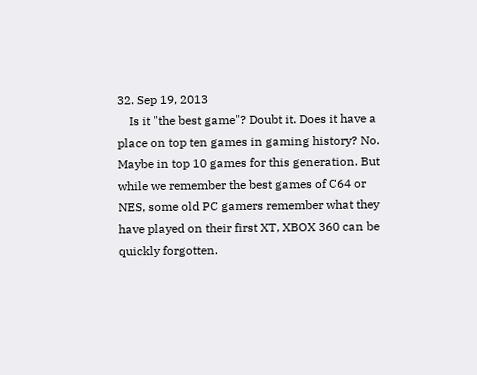32. Sep 19, 2013
    Is it "the best game"? Doubt it. Does it have a place on top ten games in gaming history? No. Maybe in top 10 games for this generation. But while we remember the best games of C64 or NES, some old PC gamers remember what they have played on their first XT, XBOX 360 can be quickly forgotten.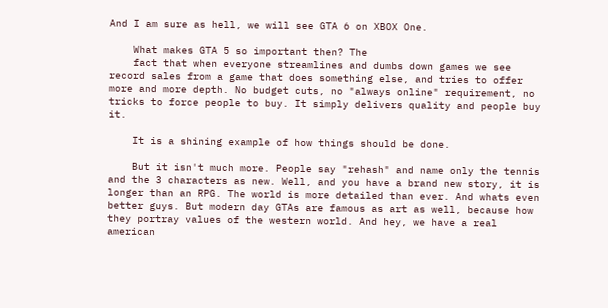And I am sure as hell, we will see GTA 6 on XBOX One.

    What makes GTA 5 so important then? The
    fact that when everyone streamlines and dumbs down games we see record sales from a game that does something else, and tries to offer more and more depth. No budget cuts, no "always online" requirement, no tricks to force people to buy. It simply delivers quality and people buy it.

    It is a shining example of how things should be done.

    But it isn't much more. People say "rehash" and name only the tennis and the 3 characters as new. Well, and you have a brand new story, it is longer than an RPG. The world is more detailed than ever. And whats even better guys. But modern day GTAs are famous as art as well, because how they portray values of the western world. And hey, we have a real american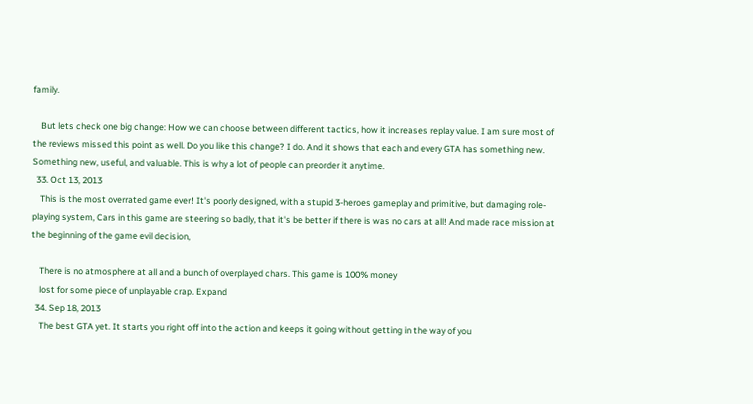family.

    But lets check one big change: How we can choose between different tactics, how it increases replay value. I am sure most of the reviews missed this point as well. Do you like this change? I do. And it shows that each and every GTA has something new. Something new, useful, and valuable. This is why a lot of people can preorder it anytime.
  33. Oct 13, 2013
    This is the most overrated game ever! It's poorly designed, with a stupid 3-heroes gameplay and primitive, but damaging role-playing system, Cars in this game are steering so badly, that it's be better if there is was no cars at all! And made race mission at the beginning of the game evil decision,

    There is no atmosphere at all and a bunch of overplayed chars. This game is 100% money
    lost for some piece of unplayable crap. Expand
  34. Sep 18, 2013
    The best GTA yet. It starts you right off into the action and keeps it going without getting in the way of you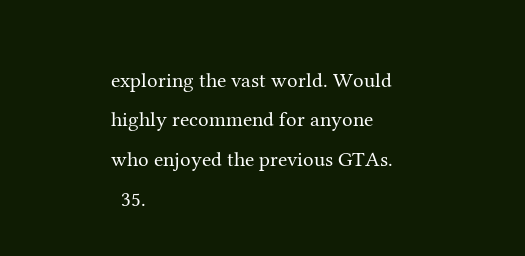exploring the vast world. Would highly recommend for anyone who enjoyed the previous GTAs.
  35.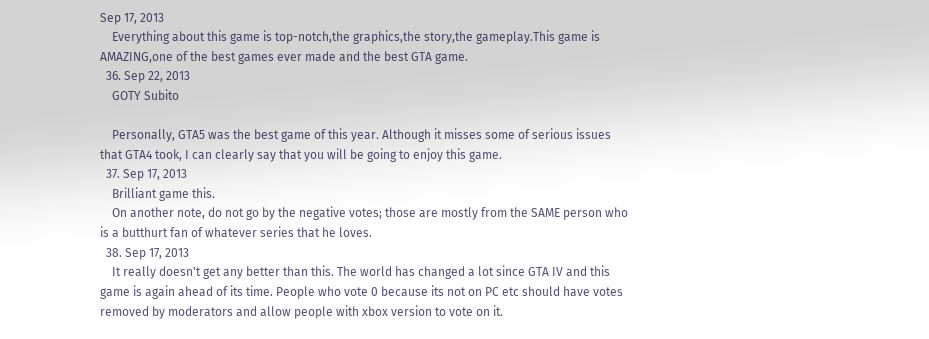Sep 17, 2013
    Everything about this game is top-notch,the graphics,the story,the gameplay.This game is AMAZING,one of the best games ever made and the best GTA game.
  36. Sep 22, 2013
    GOTY Subito

    Personally, GTA5 was the best game of this year. Although it misses some of serious issues that GTA4 took, I can clearly say that you will be going to enjoy this game.
  37. Sep 17, 2013
    Brilliant game this.
    On another note, do not go by the negative votes; those are mostly from the SAME person who is a butthurt fan of whatever series that he loves.
  38. Sep 17, 2013
    It really doesn't get any better than this. The world has changed a lot since GTA IV and this game is again ahead of its time. People who vote 0 because its not on PC etc should have votes removed by moderators and allow people with xbox version to vote on it.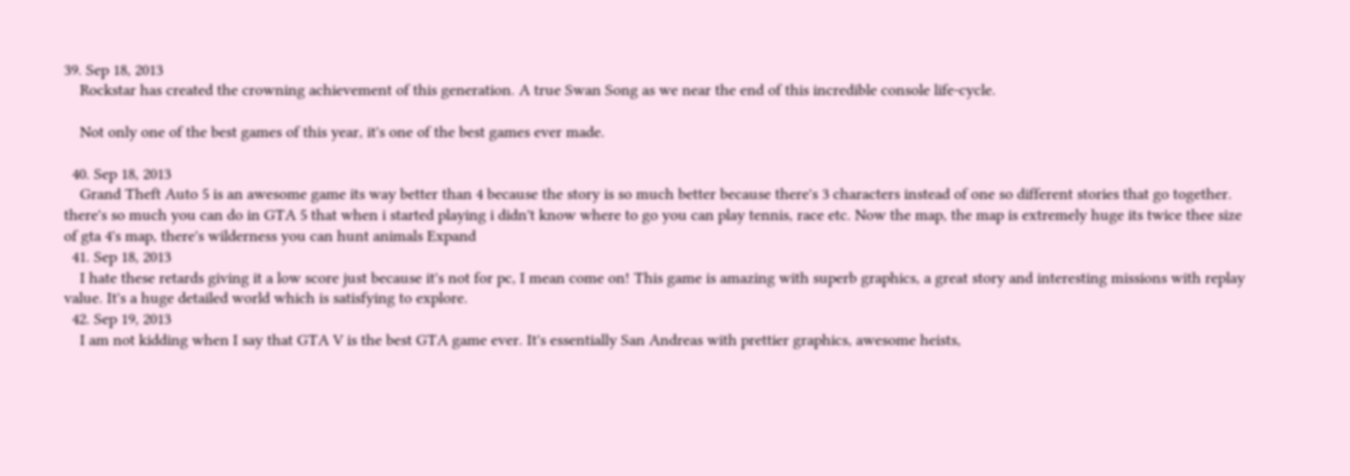39. Sep 18, 2013
    Rockstar has created the crowning achievement of this generation. A true Swan Song as we near the end of this incredible console life-cycle.

    Not only one of the best games of this year, it's one of the best games ever made.

  40. Sep 18, 2013
    Grand Theft Auto 5 is an awesome game its way better than 4 because the story is so much better because there's 3 characters instead of one so different stories that go together. there's so much you can do in GTA 5 that when i started playing i didn't know where to go you can play tennis, race etc. Now the map, the map is extremely huge its twice thee size of gta 4's map, there's wilderness you can hunt animals Expand
  41. Sep 18, 2013
    I hate these retards giving it a low score just because it's not for pc, I mean come on! This game is amazing with superb graphics, a great story and interesting missions with replay value. It's a huge detailed world which is satisfying to explore.
  42. Sep 19, 2013
    I am not kidding when I say that GTA V is the best GTA game ever. It's essentially San Andreas with prettier graphics, awesome heists,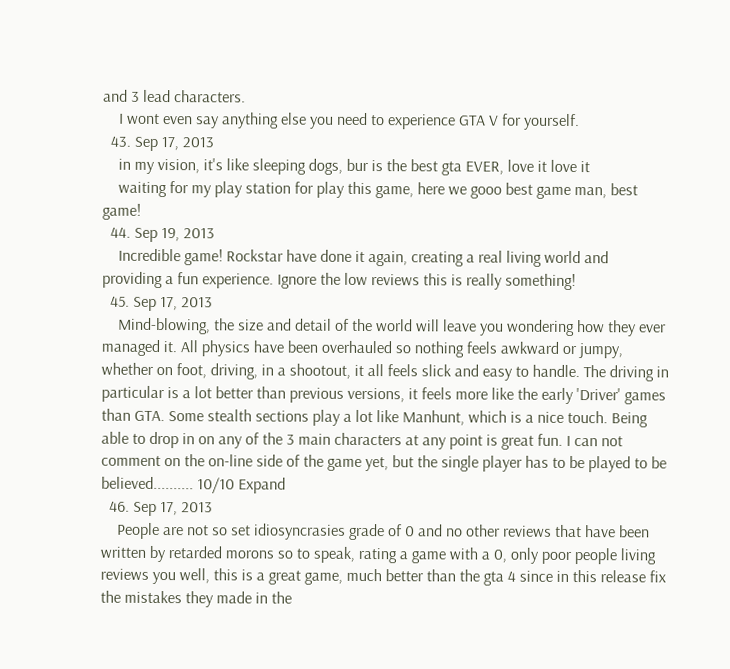and 3 lead characters.
    I wont even say anything else you need to experience GTA V for yourself.
  43. Sep 17, 2013
    in my vision, it's like sleeping dogs, bur is the best gta EVER, love it love it
    waiting for my play station for play this game, here we gooo best game man, best game!
  44. Sep 19, 2013
    Incredible game! Rockstar have done it again, creating a real living world and providing a fun experience. Ignore the low reviews this is really something!
  45. Sep 17, 2013
    Mind-blowing, the size and detail of the world will leave you wondering how they ever managed it. All physics have been overhauled so nothing feels awkward or jumpy, whether on foot, driving, in a shootout, it all feels slick and easy to handle. The driving in particular is a lot better than previous versions, it feels more like the early 'Driver' games than GTA. Some stealth sections play a lot like Manhunt, which is a nice touch. Being able to drop in on any of the 3 main characters at any point is great fun. I can not comment on the on-line side of the game yet, but the single player has to be played to be believed.......... 10/10 Expand
  46. Sep 17, 2013
    People are not so set idiosyncrasies grade of 0 and no other reviews that have been written by retarded morons so to speak, rating a game with a 0, only poor people living reviews you well, this is a great game, much better than the gta 4 since in this release fix the mistakes they made in the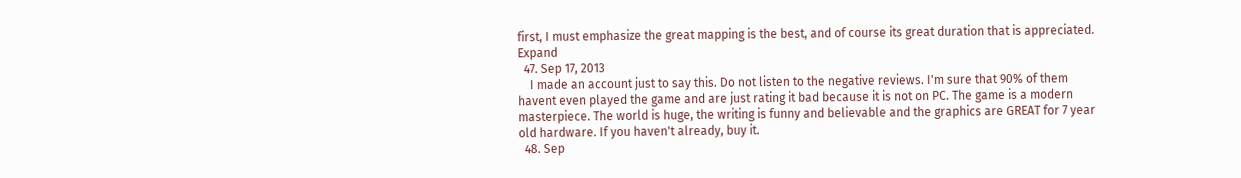first, I must emphasize the great mapping is the best, and of course its great duration that is appreciated. Expand
  47. Sep 17, 2013
    I made an account just to say this. Do not listen to the negative reviews. I'm sure that 90% of them havent even played the game and are just rating it bad because it is not on PC. The game is a modern masterpiece. The world is huge, the writing is funny and believable and the graphics are GREAT for 7 year old hardware. If you haven't already, buy it.
  48. Sep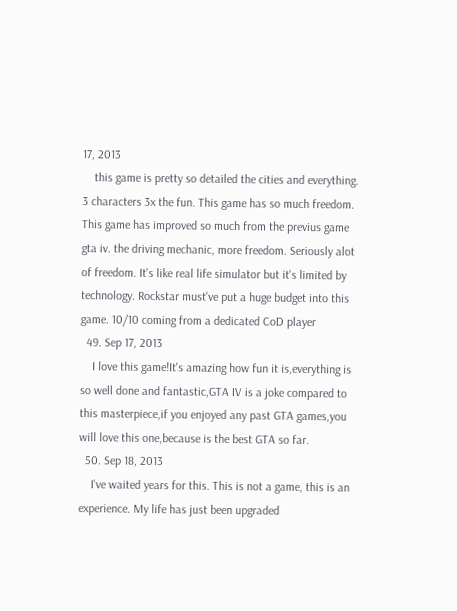17, 2013
    this game is pretty so detailed the cities and everything. 3 characters 3x the fun. This game has so much freedom. This game has improved so much from the previus game gta iv. the driving mechanic, more freedom. Seriously alot of freedom. It's like real life simulator but it's limited by technology. Rockstar must've put a huge budget into this game. 10/10 coming from a dedicated CoD player
  49. Sep 17, 2013
    I love this game!It's amazing how fun it is,everything is so well done and fantastic,GTA IV is a joke compared to this masterpiece,if you enjoyed any past GTA games,you will love this one,because is the best GTA so far.
  50. Sep 18, 2013
    I've waited years for this. This is not a game, this is an experience. My life has just been upgraded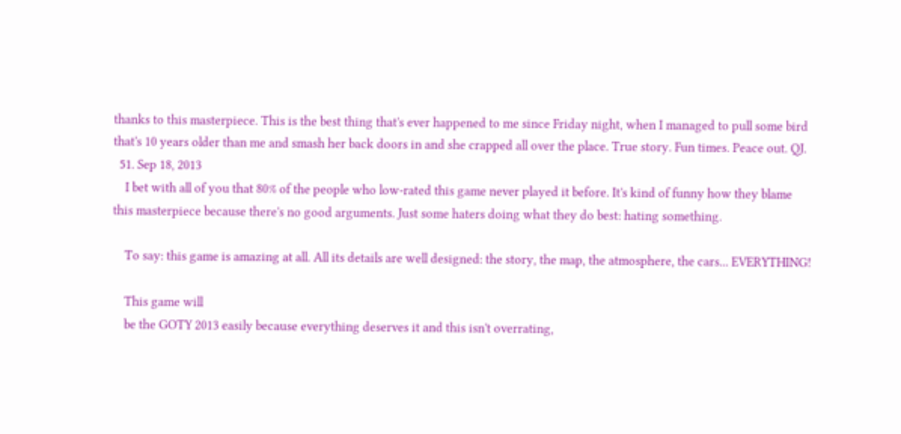thanks to this masterpiece. This is the best thing that's ever happened to me since Friday night, when I managed to pull some bird that's 10 years older than me and smash her back doors in and she crapped all over the place. True story. Fun times. Peace out. QJ.
  51. Sep 18, 2013
    I bet with all of you that 80% of the people who low-rated this game never played it before. It's kind of funny how they blame this masterpiece because there's no good arguments. Just some haters doing what they do best: hating something.

    To say: this game is amazing at all. All its details are well designed: the story, the map, the atmosphere, the cars... EVERYTHING!

    This game will
    be the GOTY 2013 easily because everything deserves it and this isn't overrating,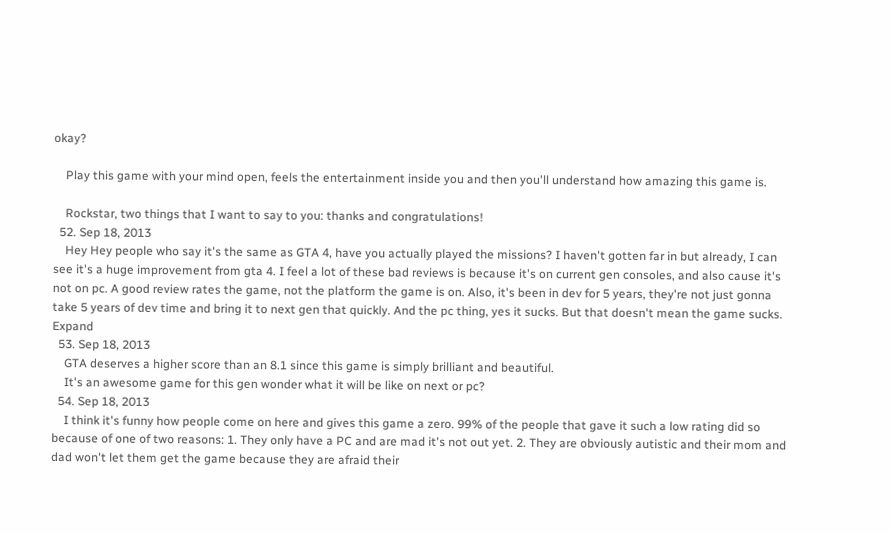okay?

    Play this game with your mind open, feels the entertainment inside you and then you'll understand how amazing this game is.

    Rockstar, two things that I want to say to you: thanks and congratulations!
  52. Sep 18, 2013
    Hey Hey people who say it's the same as GTA 4, have you actually played the missions? I haven't gotten far in but already, I can see it's a huge improvement from gta 4. I feel a lot of these bad reviews is because it's on current gen consoles, and also cause it's not on pc. A good review rates the game, not the platform the game is on. Also, it's been in dev for 5 years, they're not just gonna take 5 years of dev time and bring it to next gen that quickly. And the pc thing, yes it sucks. But that doesn't mean the game sucks. Expand
  53. Sep 18, 2013
    GTA deserves a higher score than an 8.1 since this game is simply brilliant and beautiful.
    It's an awesome game for this gen wonder what it will be like on next or pc?
  54. Sep 18, 2013
    I think it's funny how people come on here and gives this game a zero. 99% of the people that gave it such a low rating did so because of one of two reasons: 1. They only have a PC and are mad it's not out yet. 2. They are obviously autistic and their mom and dad won't let them get the game because they are afraid their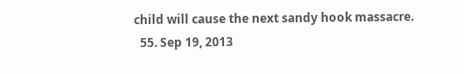child will cause the next sandy hook massacre.
  55. Sep 19, 2013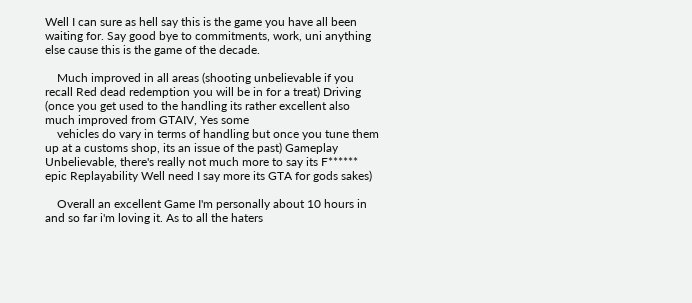Well I can sure as hell say this is the game you have all been waiting for. Say good bye to commitments, work, uni anything else cause this is the game of the decade.

    Much improved in all areas (shooting unbelievable if you recall Red dead redemption you will be in for a treat) Driving (once you get used to the handling its rather excellent also much improved from GTAIV, Yes some
    vehicles do vary in terms of handling but once you tune them up at a customs shop, its an issue of the past) Gameplay Unbelievable, there's really not much more to say its F****** epic Replayability Well need I say more its GTA for gods sakes)

    Overall an excellent Game I'm personally about 10 hours in and so far i'm loving it. As to all the haters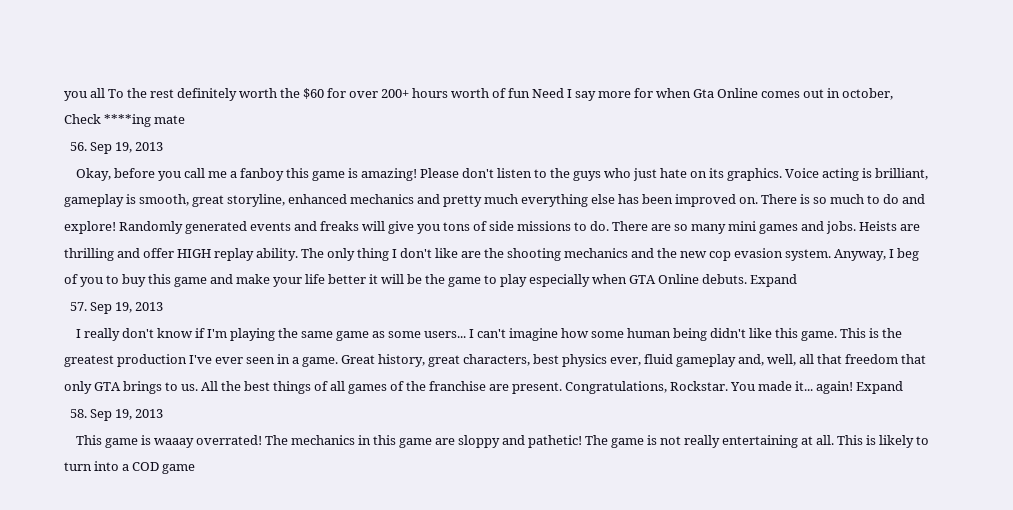you all To the rest definitely worth the $60 for over 200+ hours worth of fun Need I say more for when Gta Online comes out in october, Check ****ing mate
  56. Sep 19, 2013
    Okay, before you call me a fanboy this game is amazing! Please don't listen to the guys who just hate on its graphics. Voice acting is brilliant, gameplay is smooth, great storyline, enhanced mechanics and pretty much everything else has been improved on. There is so much to do and explore! Randomly generated events and freaks will give you tons of side missions to do. There are so many mini games and jobs. Heists are thrilling and offer HIGH replay ability. The only thing I don't like are the shooting mechanics and the new cop evasion system. Anyway, I beg of you to buy this game and make your life better it will be the game to play especially when GTA Online debuts. Expand
  57. Sep 19, 2013
    I really don't know if I'm playing the same game as some users... I can't imagine how some human being didn't like this game. This is the greatest production I've ever seen in a game. Great history, great characters, best physics ever, fluid gameplay and, well, all that freedom that only GTA brings to us. All the best things of all games of the franchise are present. Congratulations, Rockstar. You made it... again! Expand
  58. Sep 19, 2013
    This game is waaay overrated! The mechanics in this game are sloppy and pathetic! The game is not really entertaining at all. This is likely to turn into a COD game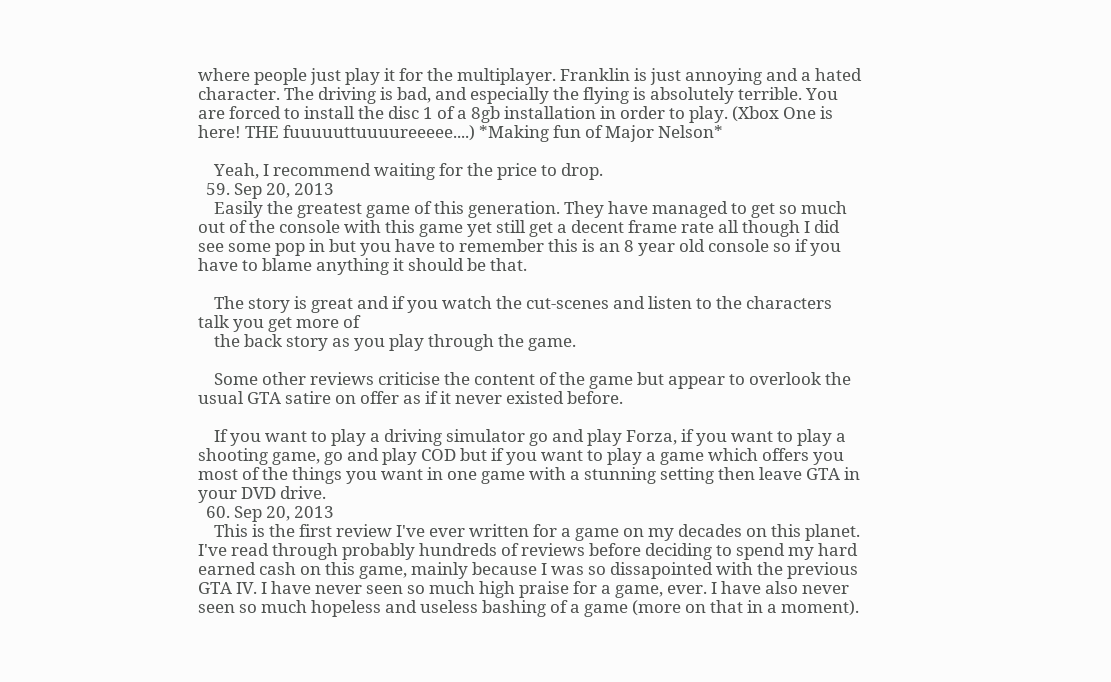where people just play it for the multiplayer. Franklin is just annoying and a hated character. The driving is bad, and especially the flying is absolutely terrible. You are forced to install the disc 1 of a 8gb installation in order to play. (Xbox One is here! THE fuuuuuttuuuureeeee....) *Making fun of Major Nelson*

    Yeah, I recommend waiting for the price to drop.
  59. Sep 20, 2013
    Easily the greatest game of this generation. They have managed to get so much out of the console with this game yet still get a decent frame rate all though I did see some pop in but you have to remember this is an 8 year old console so if you have to blame anything it should be that.

    The story is great and if you watch the cut-scenes and listen to the characters talk you get more of
    the back story as you play through the game.

    Some other reviews criticise the content of the game but appear to overlook the usual GTA satire on offer as if it never existed before.

    If you want to play a driving simulator go and play Forza, if you want to play a shooting game, go and play COD but if you want to play a game which offers you most of the things you want in one game with a stunning setting then leave GTA in your DVD drive.
  60. Sep 20, 2013
    This is the first review I've ever written for a game on my decades on this planet. I've read through probably hundreds of reviews before deciding to spend my hard earned cash on this game, mainly because I was so dissapointed with the previous GTA IV. I have never seen so much high praise for a game, ever. I have also never seen so much hopeless and useless bashing of a game (more on that in a moment).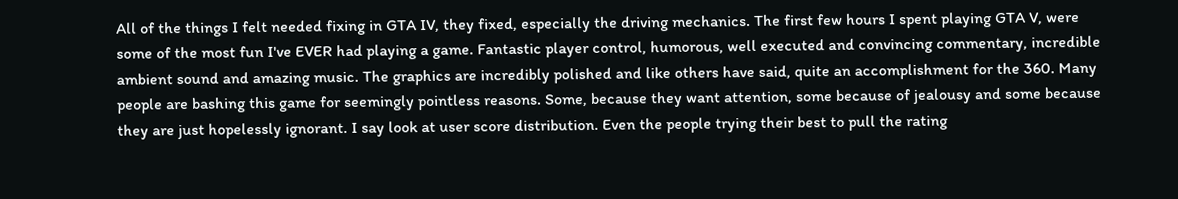All of the things I felt needed fixing in GTA IV, they fixed, especially the driving mechanics. The first few hours I spent playing GTA V, were some of the most fun I've EVER had playing a game. Fantastic player control, humorous, well executed and convincing commentary, incredible ambient sound and amazing music. The graphics are incredibly polished and like others have said, quite an accomplishment for the 360. Many people are bashing this game for seemingly pointless reasons. Some, because they want attention, some because of jealousy and some because they are just hopelessly ignorant. I say look at user score distribution. Even the people trying their best to pull the rating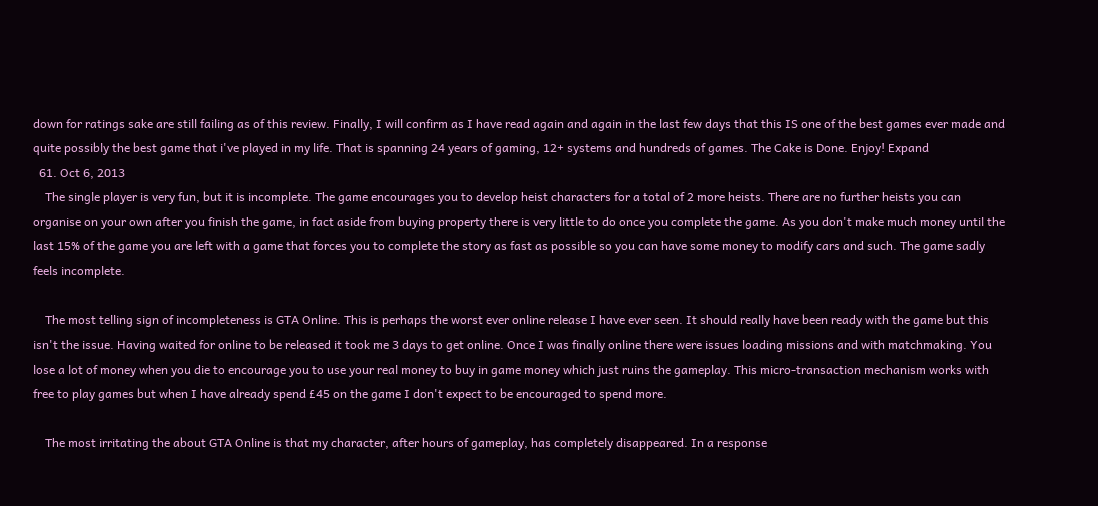down for ratings sake are still failing as of this review. Finally, I will confirm as I have read again and again in the last few days that this IS one of the best games ever made and quite possibly the best game that i've played in my life. That is spanning 24 years of gaming, 12+ systems and hundreds of games. The Cake is Done. Enjoy! Expand
  61. Oct 6, 2013
    The single player is very fun, but it is incomplete. The game encourages you to develop heist characters for a total of 2 more heists. There are no further heists you can organise on your own after you finish the game, in fact aside from buying property there is very little to do once you complete the game. As you don't make much money until the last 15% of the game you are left with a game that forces you to complete the story as fast as possible so you can have some money to modify cars and such. The game sadly feels incomplete.

    The most telling sign of incompleteness is GTA Online. This is perhaps the worst ever online release I have ever seen. It should really have been ready with the game but this isn't the issue. Having waited for online to be released it took me 3 days to get online. Once I was finally online there were issues loading missions and with matchmaking. You lose a lot of money when you die to encourage you to use your real money to buy in game money which just ruins the gameplay. This micro-transaction mechanism works with free to play games but when I have already spend £45 on the game I don't expect to be encouraged to spend more.

    The most irritating the about GTA Online is that my character, after hours of gameplay, has completely disappeared. In a response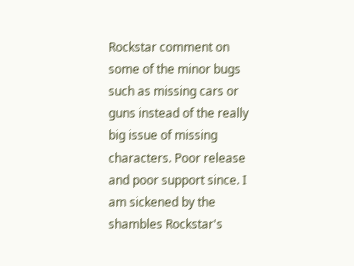Rockstar comment on some of the minor bugs such as missing cars or guns instead of the really big issue of missing characters. Poor release and poor support since. I am sickened by the shambles Rockstar's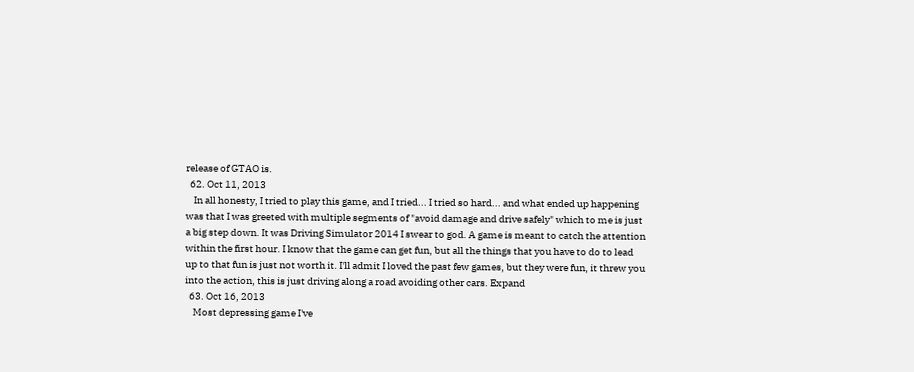release of GTAO is.
  62. Oct 11, 2013
    In all honesty, I tried to play this game, and I tried... I tried so hard... and what ended up happening was that I was greeted with multiple segments of "avoid damage and drive safely" which to me is just a big step down. It was Driving Simulator 2014 I swear to god. A game is meant to catch the attention within the first hour. I know that the game can get fun, but all the things that you have to do to lead up to that fun is just not worth it. I'll admit I loved the past few games, but they were fun, it threw you into the action, this is just driving along a road avoiding other cars. Expand
  63. Oct 16, 2013
    Most depressing game I've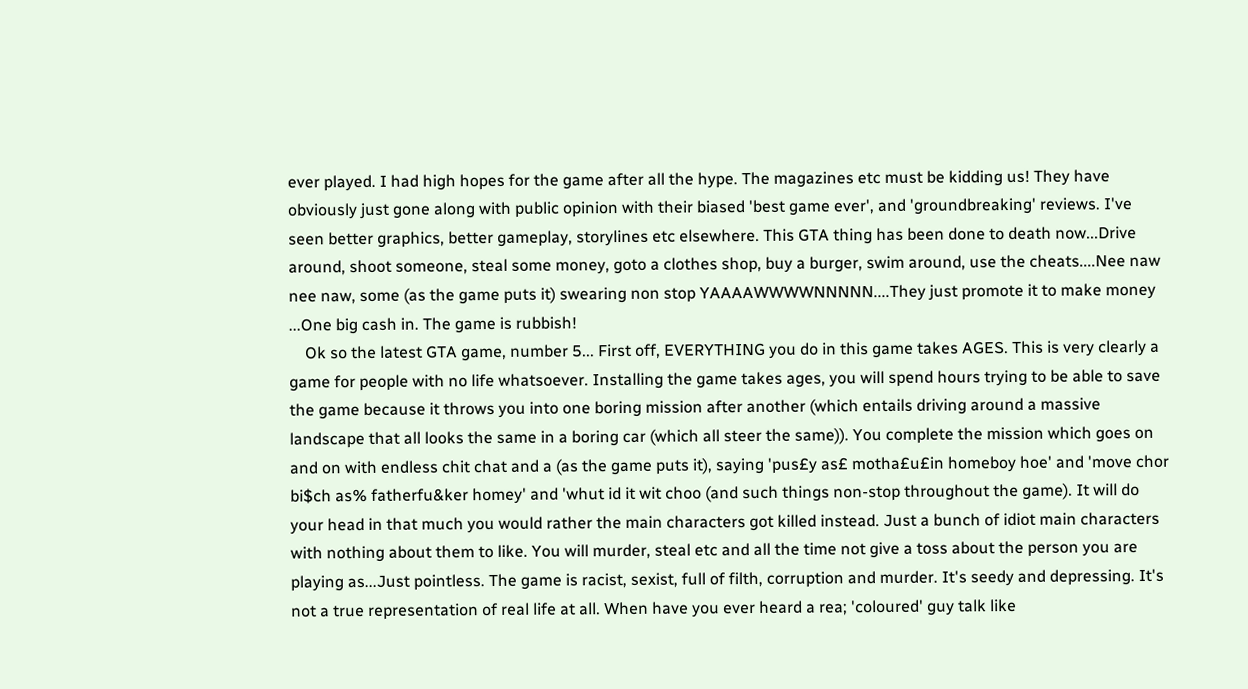ever played. I had high hopes for the game after all the hype. The magazines etc must be kidding us! They have obviously just gone along with public opinion with their biased 'best game ever', and 'groundbreaking' reviews. I've seen better graphics, better gameplay, storylines etc elsewhere. This GTA thing has been done to death now...Drive around, shoot someone, steal some money, goto a clothes shop, buy a burger, swim around, use the cheats....Nee naw nee naw, some (as the game puts it) swearing non stop YAAAAWWWWNNNNN....They just promote it to make money ...One big cash in. The game is rubbish!
    Ok so the latest GTA game, number 5... First off, EVERYTHING you do in this game takes AGES. This is very clearly a game for people with no life whatsoever. Installing the game takes ages, you will spend hours trying to be able to save the game because it throws you into one boring mission after another (which entails driving around a massive landscape that all looks the same in a boring car (which all steer the same)). You complete the mission which goes on and on with endless chit chat and a (as the game puts it), saying 'pus£y as£ motha£u£in homeboy hoe' and 'move chor bi$ch as% fatherfu&ker homey' and 'whut id it wit choo (and such things non-stop throughout the game). It will do your head in that much you would rather the main characters got killed instead. Just a bunch of idiot main characters with nothing about them to like. You will murder, steal etc and all the time not give a toss about the person you are playing as...Just pointless. The game is racist, sexist, full of filth, corruption and murder. It's seedy and depressing. It's not a true representation of real life at all. When have you ever heard a rea; 'coloured' guy talk like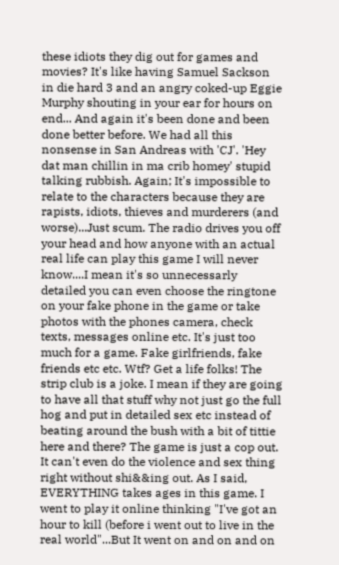these idiots they dig out for games and movies? It's like having Samuel Sackson in die hard 3 and an angry coked-up Eggie Murphy shouting in your ear for hours on end... And again it's been done and been done better before. We had all this nonsense in San Andreas with 'CJ'. 'Hey dat man chillin in ma crib homey' stupid talking rubbish. Again; It's impossible to relate to the characters because they are rapists, idiots, thieves and murderers (and worse)...Just scum. The radio drives you off your head and how anyone with an actual real life can play this game I will never know....I mean it's so unnecessarly detailed you can even choose the ringtone on your fake phone in the game or take photos with the phones camera, check texts, messages online etc. It's just too much for a game. Fake girlfriends, fake friends etc etc. Wtf? Get a life folks! The strip club is a joke. I mean if they are going to have all that stuff why not just go the full hog and put in detailed sex etc instead of beating around the bush with a bit of tittie here and there? The game is just a cop out. It can't even do the violence and sex thing right without shi&&ing out. As I said, EVERYTHING takes ages in this game. I went to play it online thinking "I've got an hour to kill (before i went out to live in the real world"...But It went on and on and on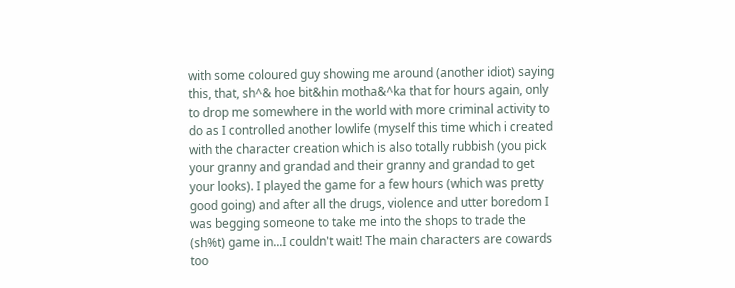with some coloured guy showing me around (another idiot) saying this, that, sh^& hoe bit&hin motha&^ka that for hours again, only to drop me somewhere in the world with more criminal activity to do as I controlled another lowlife (myself this time which i created with the character creation which is also totally rubbish (you pick your granny and grandad and their granny and grandad to get your looks). I played the game for a few hours (which was pretty good going) and after all the drugs, violence and utter boredom I was begging someone to take me into the shops to trade the (sh%t) game in...I couldn't wait! The main characters are cowards too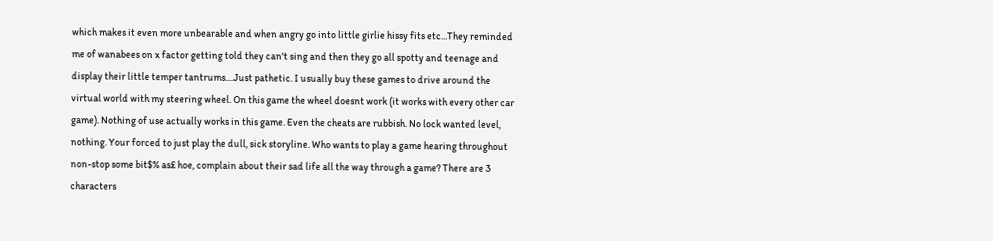which makes it even more unbearable and when angry go into little girlie hissy fits etc...They reminded me of wanabees on x factor getting told they can't sing and then they go all spotty and teenage and display their little temper tantrums....Just pathetic. I usually buy these games to drive around the virtual world with my steering wheel. On this game the wheel doesnt work (it works with every other car game). Nothing of use actually works in this game. Even the cheats are rubbish. No lock wanted level, nothing. Your forced to just play the dull, sick storyline. Who wants to play a game hearing throughout non-stop some bit$% as£ hoe, complain about their sad life all the way through a game? There are 3 characters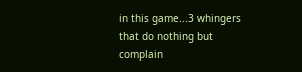in this game...3 whingers that do nothing but complain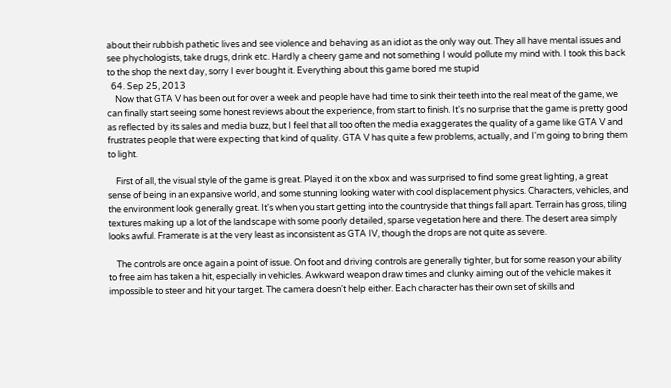about their rubbish pathetic lives and see violence and behaving as an idiot as the only way out. They all have mental issues and see phychologists, take drugs, drink etc. Hardly a cheery game and not something I would pollute my mind with. I took this back to the shop the next day, sorry I ever bought it. Everything about this game bored me stupid
  64. Sep 25, 2013
    Now that GTA V has been out for over a week and people have had time to sink their teeth into the real meat of the game, we can finally start seeing some honest reviews about the experience, from start to finish. It's no surprise that the game is pretty good as reflected by its sales and media buzz, but I feel that all too often the media exaggerates the quality of a game like GTA V and frustrates people that were expecting that kind of quality. GTA V has quite a few problems, actually, and I'm going to bring them to light.

    First of all, the visual style of the game is great. Played it on the xbox and was surprised to find some great lighting, a great sense of being in an expansive world, and some stunning looking water with cool displacement physics. Characters, vehicles, and the environment look generally great. It's when you start getting into the countryside that things fall apart. Terrain has gross, tiling textures making up a lot of the landscape with some poorly detailed, sparse vegetation here and there. The desert area simply looks awful. Framerate is at the very least as inconsistent as GTA IV, though the drops are not quite as severe.

    The controls are once again a point of issue. On foot and driving controls are generally tighter, but for some reason your ability to free aim has taken a hit, especially in vehicles. Awkward weapon draw times and clunky aiming out of the vehicle makes it impossible to steer and hit your target. The camera doesn't help either. Each character has their own set of skills and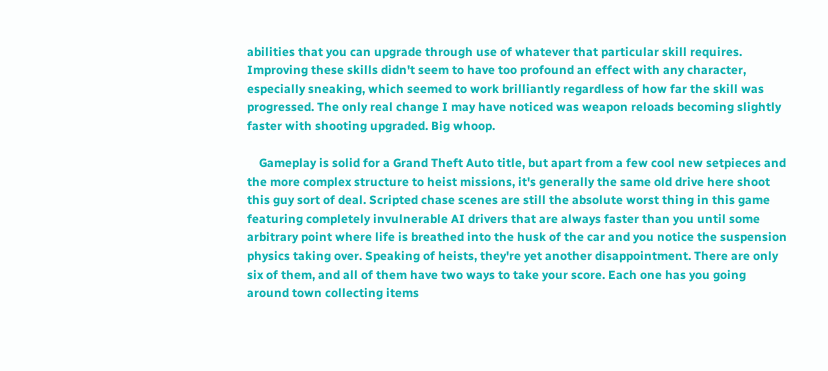abilities that you can upgrade through use of whatever that particular skill requires. Improving these skills didn't seem to have too profound an effect with any character, especially sneaking, which seemed to work brilliantly regardless of how far the skill was progressed. The only real change I may have noticed was weapon reloads becoming slightly faster with shooting upgraded. Big whoop.

    Gameplay is solid for a Grand Theft Auto title, but apart from a few cool new setpieces and the more complex structure to heist missions, it's generally the same old drive here shoot this guy sort of deal. Scripted chase scenes are still the absolute worst thing in this game featuring completely invulnerable AI drivers that are always faster than you until some arbitrary point where life is breathed into the husk of the car and you notice the suspension physics taking over. Speaking of heists, they're yet another disappointment. There are only six of them, and all of them have two ways to take your score. Each one has you going around town collecting items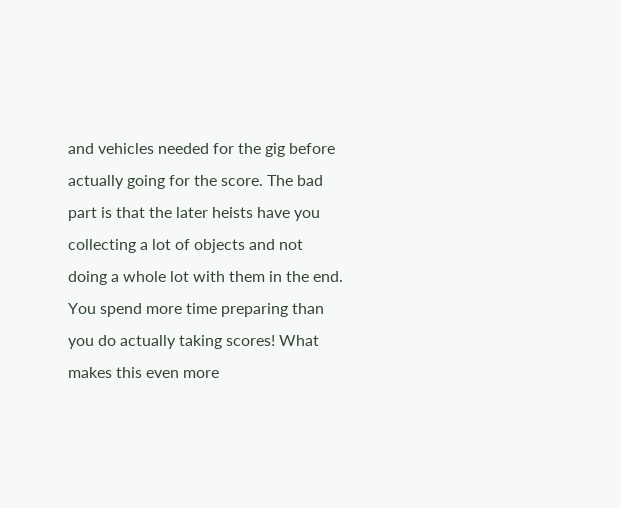and vehicles needed for the gig before actually going for the score. The bad part is that the later heists have you collecting a lot of objects and not doing a whole lot with them in the end. You spend more time preparing than you do actually taking scores! What makes this even more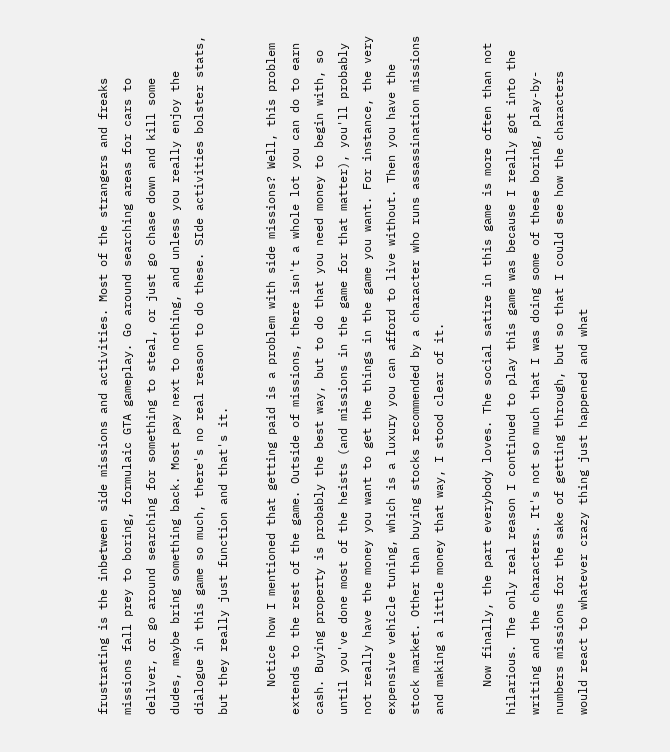frustrating is the inbetween side missions and activities. Most of the strangers and freaks missions fall prey to boring, formulaic GTA gameplay. Go around searching areas for cars to deliver, or go around searching for something to steal, or just go chase down and kill some dudes, maybe bring something back. Most pay next to nothing, and unless you really enjoy the dialogue in this game so much, there's no real reason to do these. SIde activities bolster stats, but they really just function and that's it.

    Notice how I mentioned that getting paid is a problem with side missions? Well, this problem extends to the rest of the game. Outside of missions, there isn't a whole lot you can do to earn cash. Buying property is probably the best way, but to do that you need money to begin with, so until you've done most of the heists (and missions in the game for that matter), you'll probably not really have the money you want to get the things in the game you want. For instance, the very expensive vehicle tuning, which is a luxury you can afford to live without. Then you have the stock market. Other than buying stocks recommended by a character who runs assassination missions and making a little money that way, I stood clear of it.

    Now finally, the part everybody loves. The social satire in this game is more often than not hilarious. The only real reason I continued to play this game was because I really got into the writing and the characters. It's not so much that I was doing some of these boring, play-by-numbers missions for the sake of getting through, but so that I could see how the characters would react to whatever crazy thing just happened and what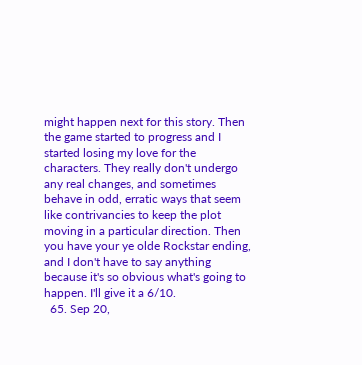might happen next for this story. Then the game started to progress and I started losing my love for the characters. They really don't undergo any real changes, and sometimes behave in odd, erratic ways that seem like contrivancies to keep the plot moving in a particular direction. Then you have your ye olde Rockstar ending, and I don't have to say anything because it's so obvious what's going to happen. I'll give it a 6/10.
  65. Sep 20,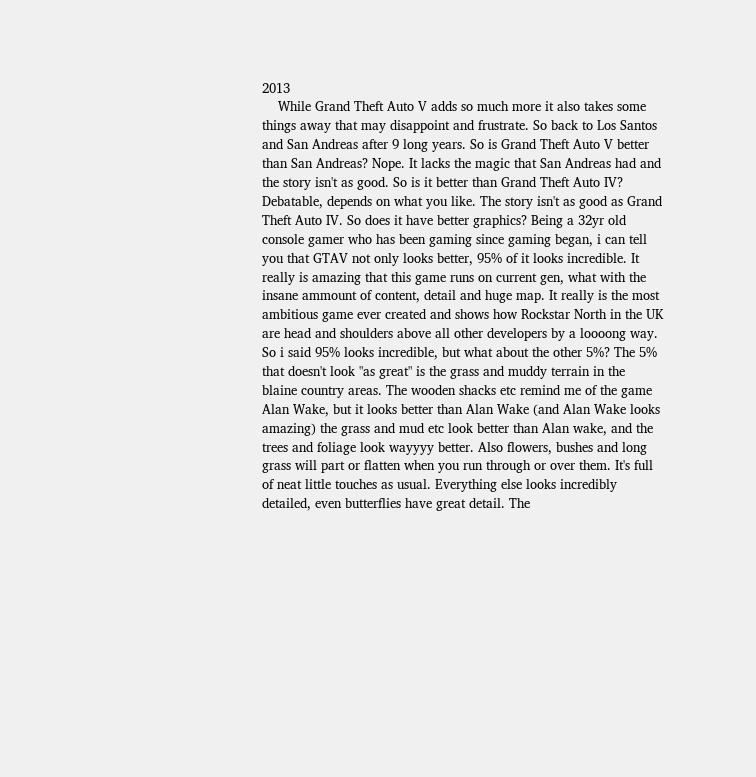2013
    While Grand Theft Auto V adds so much more it also takes some things away that may disappoint and frustrate. So back to Los Santos and San Andreas after 9 long years. So is Grand Theft Auto V better than San Andreas? Nope. It lacks the magic that San Andreas had and the story isn't as good. So is it better than Grand Theft Auto IV? Debatable, depends on what you like. The story isn't as good as Grand Theft Auto IV. So does it have better graphics? Being a 32yr old console gamer who has been gaming since gaming began, i can tell you that GTAV not only looks better, 95% of it looks incredible. It really is amazing that this game runs on current gen, what with the insane ammount of content, detail and huge map. It really is the most ambitious game ever created and shows how Rockstar North in the UK are head and shoulders above all other developers by a loooong way. So i said 95% looks incredible, but what about the other 5%? The 5% that doesn't look "as great" is the grass and muddy terrain in the blaine country areas. The wooden shacks etc remind me of the game Alan Wake, but it looks better than Alan Wake (and Alan Wake looks amazing) the grass and mud etc look better than Alan wake, and the trees and foliage look wayyyy better. Also flowers, bushes and long grass will part or flatten when you run through or over them. It's full of neat little touches as usual. Everything else looks incredibly detailed, even butterflies have great detail. The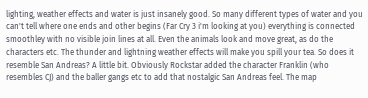lighting, weather effects and water is just insanely good. So many different types of water and you can't tell where one ends and other begins (Far Cry 3 i'm looking at you) everything is connected smoothley with no visible join lines at all. Even the animals look and move great, as do the characters etc. The thunder and lightning weather effects will make you spill your tea. So does it resemble San Andreas? A little bit. Obviously Rockstar added the character Franklin (who resembles CJ) and the baller gangs etc to add that nostalgic San Andreas feel. The map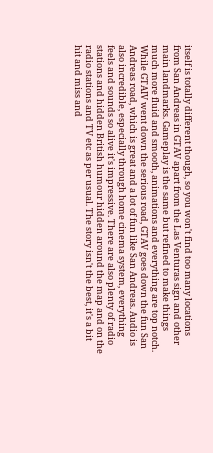itself is totally different though, so you won't find too many locations from San Andreas in GTAV apart from the Las Venturas sign and other main landmarks. Gameplay is the same but refined to make things much more fluid and smooth, animations and everything are top notch. While GTAIV went down the serious road, GTAV goes down the fun San Andreas road, which is great and a lot of fun like San Andreas. Audio is also incredible, especially through home cinema system, everything feels and sounds so alive it's impressive. There are also plenty of radio stations and hidden British humour hidden around the map and on the radio stations and TV etc as per usual. The story isn't the best, it's a bit hit and miss and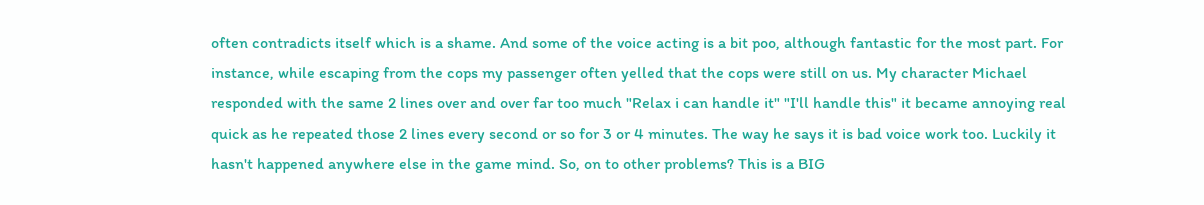often contradicts itself which is a shame. And some of the voice acting is a bit poo, although fantastic for the most part. For instance, while escaping from the cops my passenger often yelled that the cops were still on us. My character Michael responded with the same 2 lines over and over far too much "Relax i can handle it" "I'll handle this" it became annoying real quick as he repeated those 2 lines every second or so for 3 or 4 minutes. The way he says it is bad voice work too. Luckily it hasn't happened anywhere else in the game mind. So, on to other problems? This is a BIG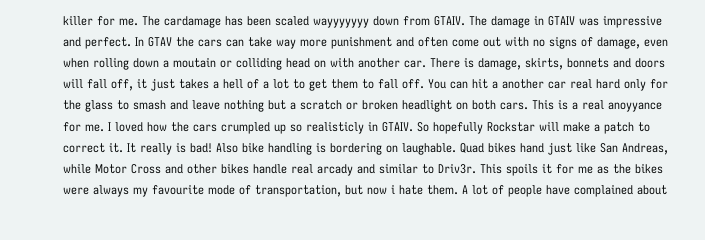killer for me. The cardamage has been scaled wayyyyyyy down from GTAIV. The damage in GTAIV was impressive and perfect. In GTAV the cars can take way more punishment and often come out with no signs of damage, even when rolling down a moutain or colliding head on with another car. There is damage, skirts, bonnets and doors will fall off, it just takes a hell of a lot to get them to fall off. You can hit a another car real hard only for the glass to smash and leave nothing but a scratch or broken headlight on both cars. This is a real anoyyance for me. I loved how the cars crumpled up so realisticly in GTAIV. So hopefully Rockstar will make a patch to correct it. It really is bad! Also bike handling is bordering on laughable. Quad bikes hand just like San Andreas, while Motor Cross and other bikes handle real arcady and similar to Driv3r. This spoils it for me as the bikes were always my favourite mode of transportation, but now i hate them. A lot of people have complained about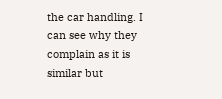the car handling. I can see why they complain as it is similar but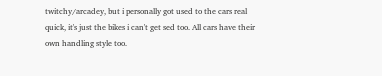twitchy/arcadey, but i personally got used to the cars real quick, it's just the bikes i can't get sed too. All cars have their own handling style too.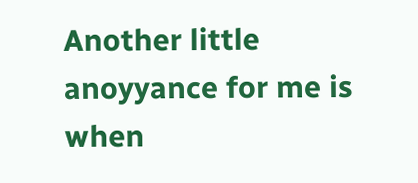Another little anoyyance for me is when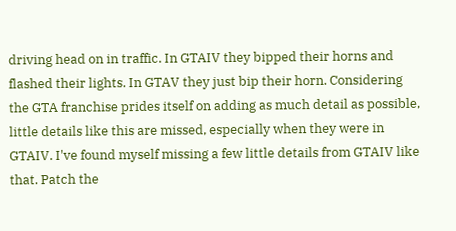driving head on in traffic. In GTAIV they bipped their horns and flashed their lights. In GTAV they just bip their horn. Considering the GTA franchise prides itself on adding as much detail as possible, little details like this are missed, especially when they were in GTAIV. I've found myself missing a few little details from GTAIV like that. Patch the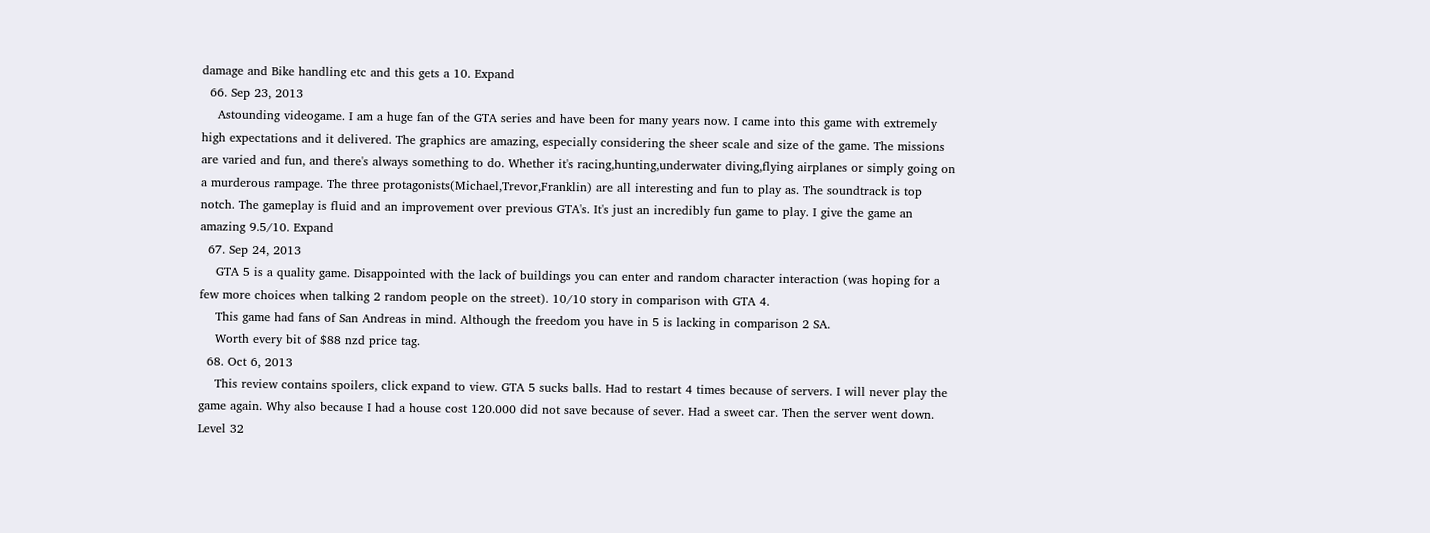damage and Bike handling etc and this gets a 10. Expand
  66. Sep 23, 2013
    Astounding videogame. I am a huge fan of the GTA series and have been for many years now. I came into this game with extremely high expectations and it delivered. The graphics are amazing, especially considering the sheer scale and size of the game. The missions are varied and fun, and there's always something to do. Whether it's racing,hunting,underwater diving,flying airplanes or simply going on a murderous rampage. The three protagonists(Michael,Trevor,Franklin) are all interesting and fun to play as. The soundtrack is top notch. The gameplay is fluid and an improvement over previous GTA's. It's just an incredibly fun game to play. I give the game an amazing 9.5/10. Expand
  67. Sep 24, 2013
    GTA 5 is a quality game. Disappointed with the lack of buildings you can enter and random character interaction (was hoping for a few more choices when talking 2 random people on the street). 10/10 story in comparison with GTA 4.
    This game had fans of San Andreas in mind. Although the freedom you have in 5 is lacking in comparison 2 SA.
    Worth every bit of $88 nzd price tag.
  68. Oct 6, 2013
    This review contains spoilers, click expand to view. GTA 5 sucks balls. Had to restart 4 times because of servers. I will never play the game again. Why also because I had a house cost 120.000 did not save because of sever. Had a sweet car. Then the server went down. Level 32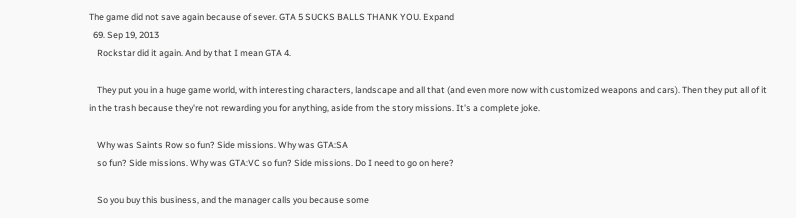The game did not save again because of sever. GTA 5 SUCKS BALLS THANK YOU. Expand
  69. Sep 19, 2013
    Rockstar did it again. And by that I mean GTA 4.

    They put you in a huge game world, with interesting characters, landscape and all that (and even more now with customized weapons and cars). Then they put all of it in the trash because they're not rewarding you for anything, aside from the story missions. It's a complete joke.

    Why was Saints Row so fun? Side missions. Why was GTA:SA
    so fun? Side missions. Why was GTA:VC so fun? Side missions. Do I need to go on here?

    So you buy this business, and the manager calls you because some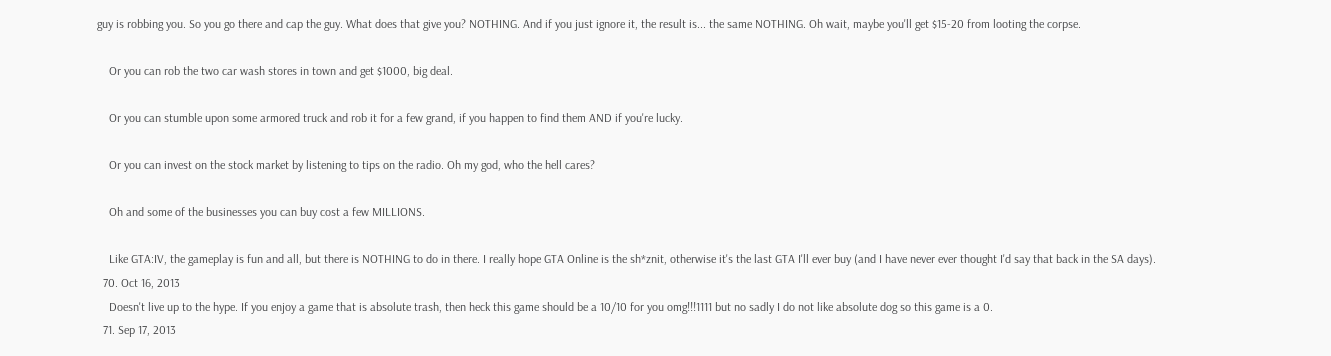guy is robbing you. So you go there and cap the guy. What does that give you? NOTHING. And if you just ignore it, the result is... the same NOTHING. Oh wait, maybe you'll get $15-20 from looting the corpse.

    Or you can rob the two car wash stores in town and get $1000, big deal.

    Or you can stumble upon some armored truck and rob it for a few grand, if you happen to find them AND if you're lucky.

    Or you can invest on the stock market by listening to tips on the radio. Oh my god, who the hell cares?

    Oh and some of the businesses you can buy cost a few MILLIONS.

    Like GTA:IV, the gameplay is fun and all, but there is NOTHING to do in there. I really hope GTA Online is the sh*znit, otherwise it's the last GTA I'll ever buy (and I have never ever thought I'd say that back in the SA days).
  70. Oct 16, 2013
    Doesn't live up to the hype. If you enjoy a game that is absolute trash, then heck this game should be a 10/10 for you omg!!!1111 but no sadly I do not like absolute dog so this game is a 0.
  71. Sep 17, 2013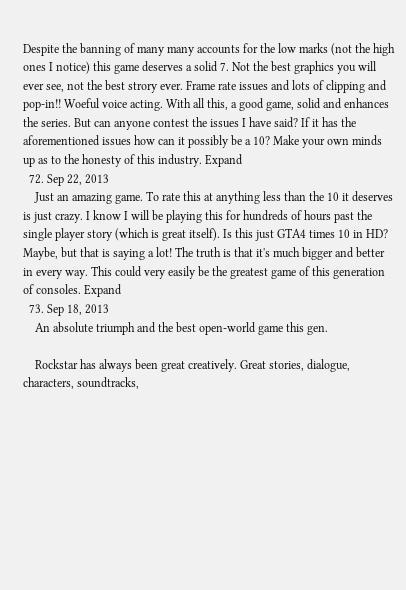Despite the banning of many many accounts for the low marks (not the high ones I notice) this game deserves a solid 7. Not the best graphics you will ever see, not the best strory ever. Frame rate issues and lots of clipping and pop-in!! Woeful voice acting. With all this, a good game, solid and enhances the series. But can anyone contest the issues I have said? If it has the aforementioned issues how can it possibly be a 10? Make your own minds up as to the honesty of this industry. Expand
  72. Sep 22, 2013
    Just an amazing game. To rate this at anything less than the 10 it deserves is just crazy. I know I will be playing this for hundreds of hours past the single player story (which is great itself). Is this just GTA4 times 10 in HD? Maybe, but that is saying a lot! The truth is that it's much bigger and better in every way. This could very easily be the greatest game of this generation of consoles. Expand
  73. Sep 18, 2013
    An absolute triumph and the best open-world game this gen.

    Rockstar has always been great creatively. Great stories, dialogue, characters, soundtracks,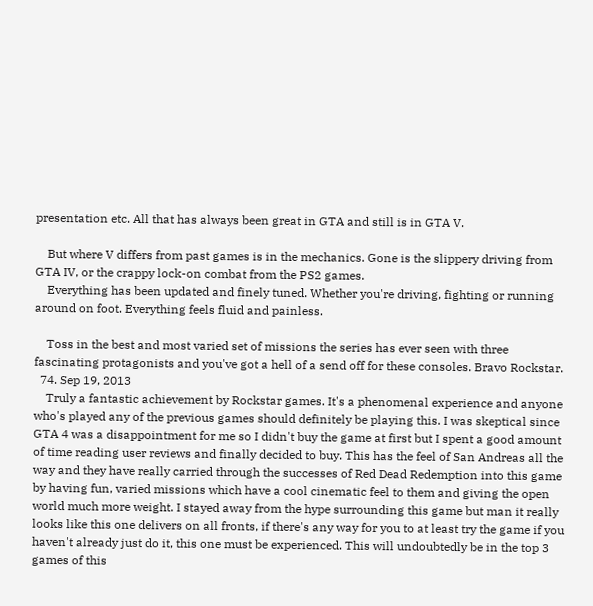presentation etc. All that has always been great in GTA and still is in GTA V.

    But where V differs from past games is in the mechanics. Gone is the slippery driving from GTA IV, or the crappy lock-on combat from the PS2 games.
    Everything has been updated and finely tuned. Whether you're driving, fighting or running around on foot. Everything feels fluid and painless.

    Toss in the best and most varied set of missions the series has ever seen with three fascinating protagonists and you've got a hell of a send off for these consoles. Bravo Rockstar.
  74. Sep 19, 2013
    Truly a fantastic achievement by Rockstar games. It's a phenomenal experience and anyone who's played any of the previous games should definitely be playing this. I was skeptical since GTA 4 was a disappointment for me so I didn't buy the game at first but I spent a good amount of time reading user reviews and finally decided to buy. This has the feel of San Andreas all the way and they have really carried through the successes of Red Dead Redemption into this game by having fun, varied missions which have a cool cinematic feel to them and giving the open world much more weight. I stayed away from the hype surrounding this game but man it really looks like this one delivers on all fronts, if there's any way for you to at least try the game if you haven't already just do it, this one must be experienced. This will undoubtedly be in the top 3 games of this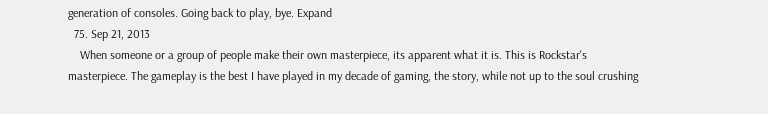generation of consoles. Going back to play, bye. Expand
  75. Sep 21, 2013
    When someone or a group of people make their own masterpiece, its apparent what it is. This is Rockstar's masterpiece. The gameplay is the best I have played in my decade of gaming, the story, while not up to the soul crushing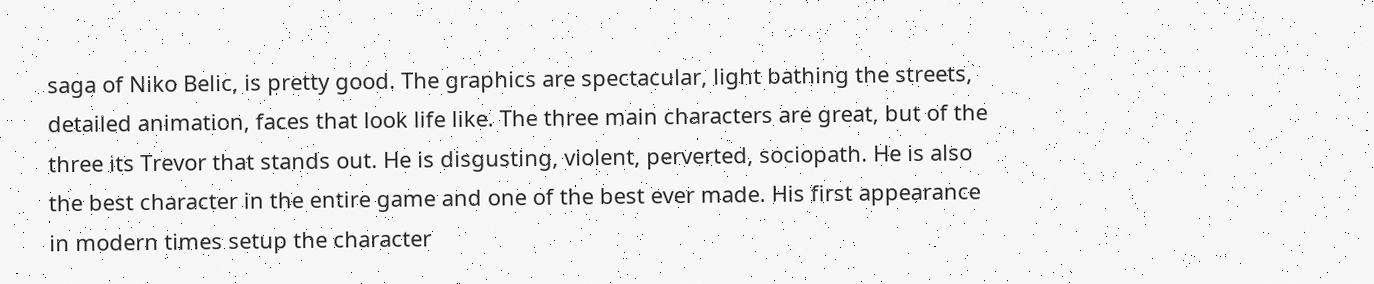saga of Niko Belic, is pretty good. The graphics are spectacular, light bathing the streets, detailed animation, faces that look life like. The three main characters are great, but of the three its Trevor that stands out. He is disgusting, violent, perverted, sociopath. He is also the best character in the entire game and one of the best ever made. His first appearance in modern times setup the character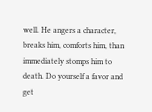well. He angers a character, breaks him, comforts him, than immediately stomps him to death. Do yourself a favor and get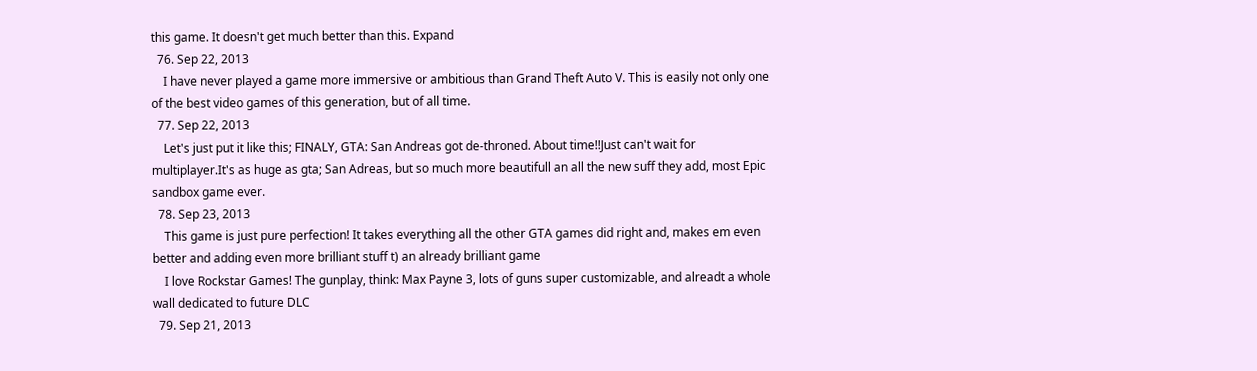this game. It doesn't get much better than this. Expand
  76. Sep 22, 2013
    I have never played a game more immersive or ambitious than Grand Theft Auto V. This is easily not only one of the best video games of this generation, but of all time.
  77. Sep 22, 2013
    Let's just put it like this; FINALY, GTA: San Andreas got de-throned. About time!!Just can't wait for multiplayer.It's as huge as gta; San Adreas, but so much more beautifull an all the new suff they add, most Epic sandbox game ever.
  78. Sep 23, 2013
    This game is just pure perfection! It takes everything all the other GTA games did right and, makes em even better and adding even more brilliant stuff t) an already brilliant game
    I love Rockstar Games! The gunplay, think: Max Payne 3, lots of guns super customizable, and alreadt a whole wall dedicated to future DLC
  79. Sep 21, 2013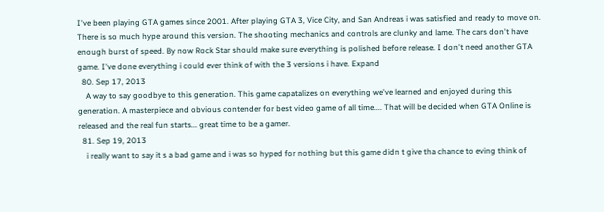I've been playing GTA games since 2001. After playing GTA 3, Vice City, and San Andreas i was satisfied and ready to move on. There is so much hype around this version. The shooting mechanics and controls are clunky and lame. The cars don't have enough burst of speed. By now Rock Star should make sure everything is polished before release. I don't need another GTA game. I've done everything i could ever think of with the 3 versions i have. Expand
  80. Sep 17, 2013
    A way to say goodbye to this generation. This game capatalizes on everything we've learned and enjoyed during this generation. A masterpiece and obvious contender for best video game of all time.... That will be decided when GTA Online is released and the real fun starts... great time to be a gamer.
  81. Sep 19, 2013
    i really want to say it s a bad game and i was so hyped for nothing but this game didn t give tha chance to eving think of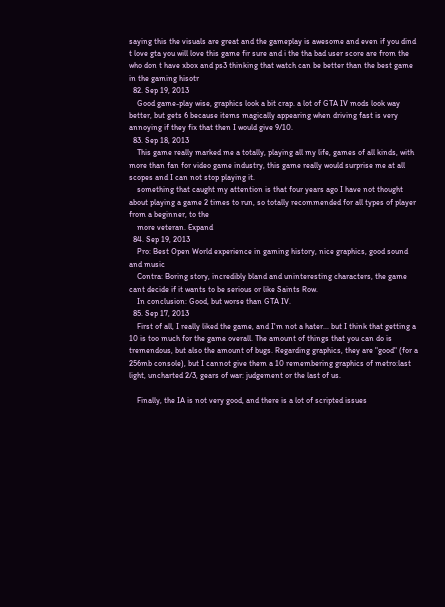saying this the visuals are great and the gameplay is awesome and even if you dind t love gta you will love this game fir sure and i the tha bad user score are from the who don t have xbox and ps3 thinking that watch can be better than the best game in the gaming hisotr
  82. Sep 19, 2013
    Good game-play wise, graphics look a bit crap. a lot of GTA IV mods look way better, but gets 6 because items magically appearing when driving fast is very annoying if they fix that then I would give 9/10.
  83. Sep 18, 2013
    This game really marked me a totally, playing all my life, games of all kinds, with more than fan for video game industry, this game really would surprise me at all scopes and I can not stop playing it.
    something that caught my attention is that four years ago I have not thought about playing a game 2 times to run, so totally recommended for all types of player from a beginner, to the
    more veteran. Expand
  84. Sep 19, 2013
    Pro: Best Open World experience in gaming history, nice graphics, good sound and music
    Contra: Boring story, incredibly bland and uninteresting characters, the game cant decide if it wants to be serious or like Saints Row.
    In conclusion: Good, but worse than GTA IV.
  85. Sep 17, 2013
    First of all, I really liked the game, and I'm not a hater... but I think that getting a 10 is too much for the game overall. The amount of things that you can do is tremendous, but also the amount of bugs. Regarding graphics, they are "good" (for a 256mb console), but I cannot give them a 10 remembering graphics of metro:last light, uncharted 2/3, gears of war: judgement or the last of us.

    Finally, the IA is not very good, and there is a lot of scripted issues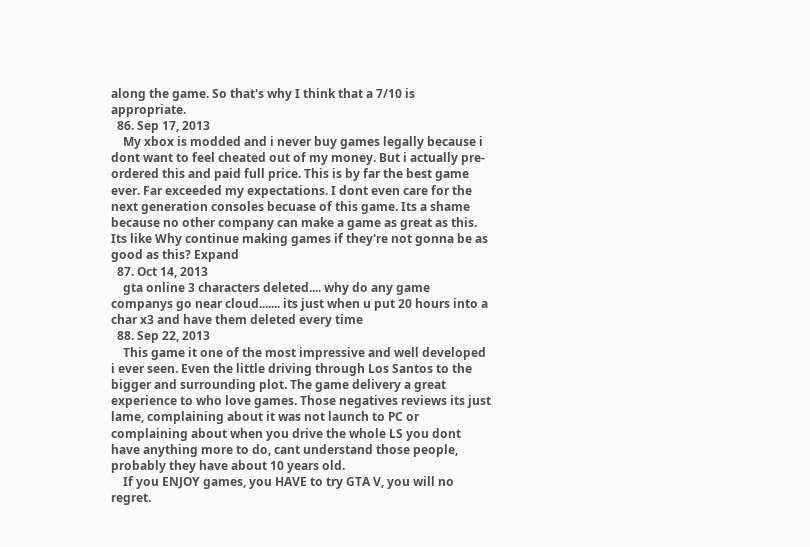along the game. So that's why I think that a 7/10 is appropriate.
  86. Sep 17, 2013
    My xbox is modded and i never buy games legally because i dont want to feel cheated out of my money. But i actually pre- ordered this and paid full price. This is by far the best game ever. Far exceeded my expectations. I dont even care for the next generation consoles becuase of this game. Its a shame because no other company can make a game as great as this. Its like Why continue making games if they're not gonna be as good as this? Expand
  87. Oct 14, 2013
    gta online 3 characters deleted.... why do any game companys go near cloud....... its just when u put 20 hours into a char x3 and have them deleted every time
  88. Sep 22, 2013
    This game it one of the most impressive and well developed i ever seen. Even the little driving through Los Santos to the bigger and surrounding plot. The game delivery a great experience to who love games. Those negatives reviews its just lame, complaining about it was not launch to PC or complaining about when you drive the whole LS you dont have anything more to do, cant understand those people, probably they have about 10 years old.
    If you ENJOY games, you HAVE to try GTA V, you will no regret.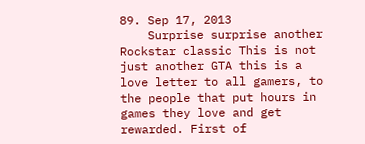89. Sep 17, 2013
    Surprise surprise another Rockstar classic This is not just another GTA this is a love letter to all gamers, to the people that put hours in games they love and get rewarded. First of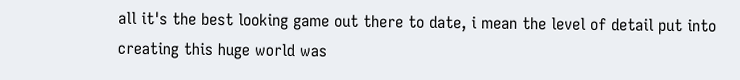all it's the best looking game out there to date, i mean the level of detail put into creating this huge world was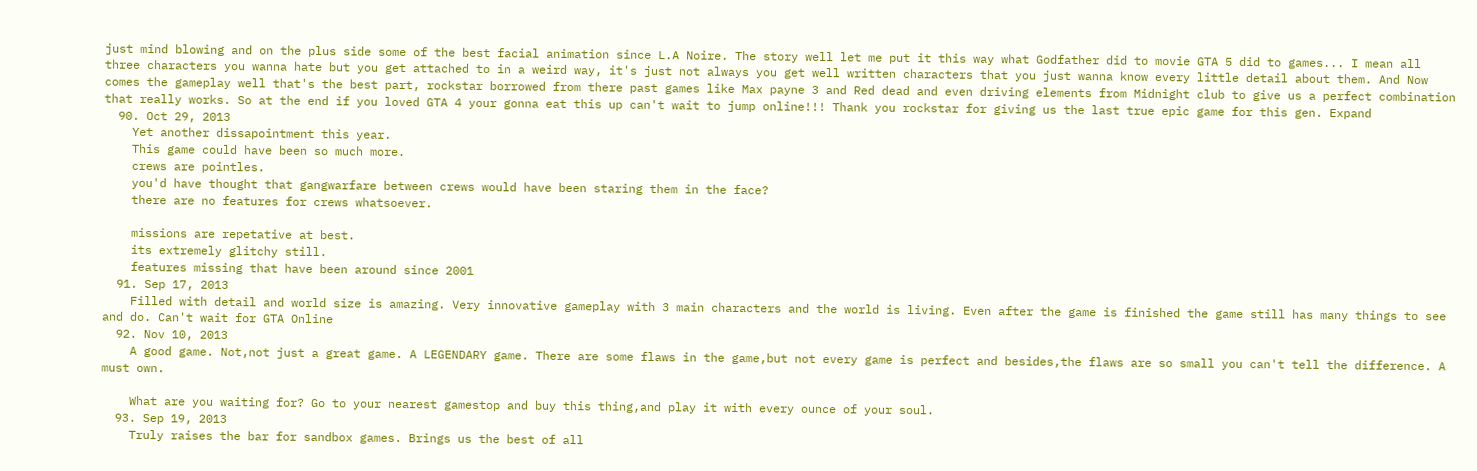just mind blowing and on the plus side some of the best facial animation since L.A Noire. The story well let me put it this way what Godfather did to movie GTA 5 did to games... I mean all three characters you wanna hate but you get attached to in a weird way, it's just not always you get well written characters that you just wanna know every little detail about them. And Now comes the gameplay well that's the best part, rockstar borrowed from there past games like Max payne 3 and Red dead and even driving elements from Midnight club to give us a perfect combination that really works. So at the end if you loved GTA 4 your gonna eat this up can't wait to jump online!!! Thank you rockstar for giving us the last true epic game for this gen. Expand
  90. Oct 29, 2013
    Yet another dissapointment this year.
    This game could have been so much more.
    crews are pointles.
    you'd have thought that gangwarfare between crews would have been staring them in the face?
    there are no features for crews whatsoever.

    missions are repetative at best.
    its extremely glitchy still.
    features missing that have been around since 2001
  91. Sep 17, 2013
    Filled with detail and world size is amazing. Very innovative gameplay with 3 main characters and the world is living. Even after the game is finished the game still has many things to see and do. Can't wait for GTA Online
  92. Nov 10, 2013
    A good game. Not,not just a great game. A LEGENDARY game. There are some flaws in the game,but not every game is perfect and besides,the flaws are so small you can't tell the difference. A must own.

    What are you waiting for? Go to your nearest gamestop and buy this thing,and play it with every ounce of your soul.
  93. Sep 19, 2013
    Truly raises the bar for sandbox games. Brings us the best of all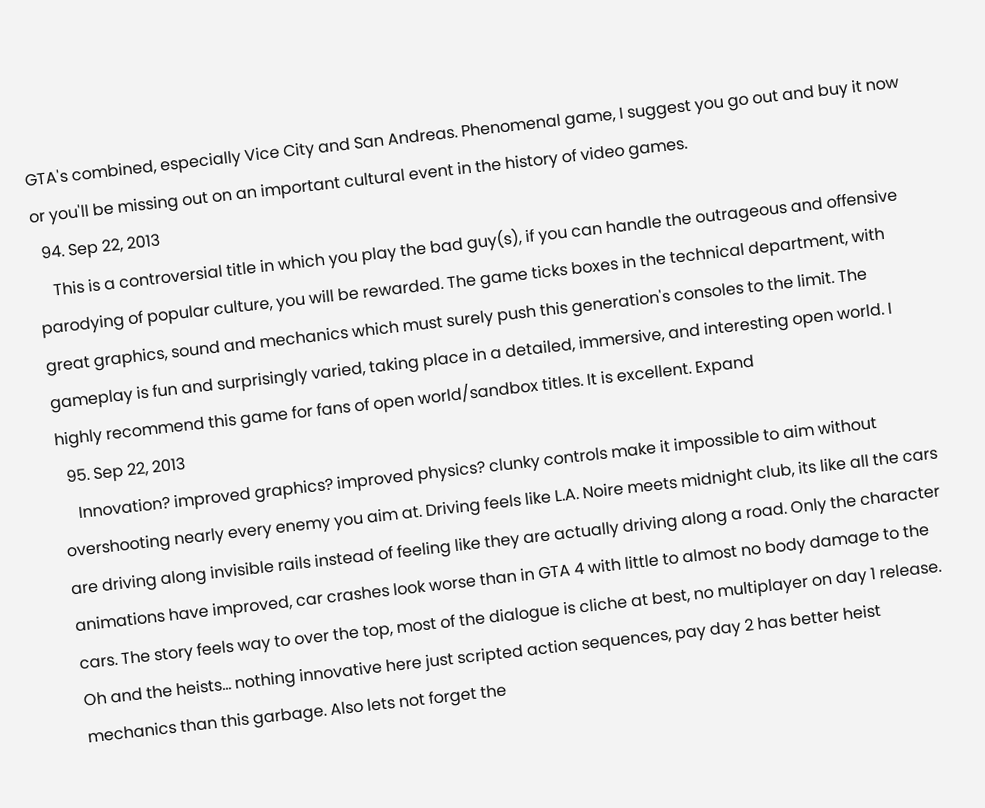GTA's combined, especially Vice City and San Andreas. Phenomenal game, I suggest you go out and buy it now or you'll be missing out on an important cultural event in the history of video games.
  94. Sep 22, 2013
    This is a controversial title in which you play the bad guy(s), if you can handle the outrageous and offensive parodying of popular culture, you will be rewarded. The game ticks boxes in the technical department, with great graphics, sound and mechanics which must surely push this generation's consoles to the limit. The gameplay is fun and surprisingly varied, taking place in a detailed, immersive, and interesting open world. I highly recommend this game for fans of open world/sandbox titles. It is excellent. Expand
  95. Sep 22, 2013
    Innovation? improved graphics? improved physics? clunky controls make it impossible to aim without overshooting nearly every enemy you aim at. Driving feels like L.A. Noire meets midnight club, its like all the cars are driving along invisible rails instead of feeling like they are actually driving along a road. Only the character animations have improved, car crashes look worse than in GTA 4 with little to almost no body damage to the cars. The story feels way to over the top, most of the dialogue is cliche at best, no multiplayer on day 1 release. Oh and the heists... nothing innovative here just scripted action sequences, pay day 2 has better heist mechanics than this garbage. Also lets not forget the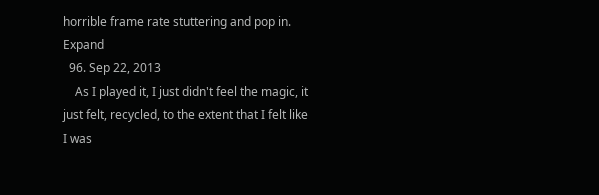horrible frame rate stuttering and pop in. Expand
  96. Sep 22, 2013
    As I played it, I just didn't feel the magic, it just felt, recycled, to the extent that I felt like I was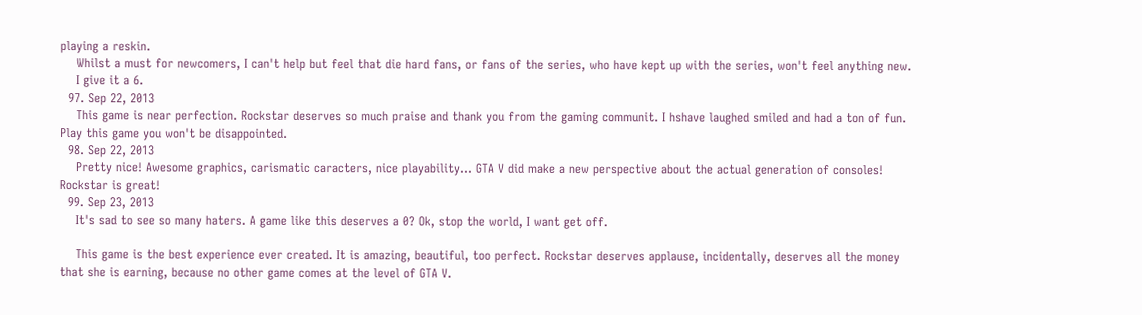playing a reskin.
    Whilst a must for newcomers, I can't help but feel that die hard fans, or fans of the series, who have kept up with the series, won't feel anything new.
    I give it a 6.
  97. Sep 22, 2013
    This game is near perfection. Rockstar deserves so much praise and thank you from the gaming communit. I hshave laughed smiled and had a ton of fun. Play this game you won't be disappointed.
  98. Sep 22, 2013
    Pretty nice! Awesome graphics, carismatic caracters, nice playability... GTA V did make a new perspective about the actual generation of consoles! Rockstar is great!
  99. Sep 23, 2013
    It's sad to see so many haters. A game like this deserves a 0? Ok, stop the world, I want get off.

    This game is the best experience ever created. It is amazing, beautiful, too perfect. Rockstar deserves applause, incidentally, deserves all the money that she is earning, because no other game comes at the level of GTA V.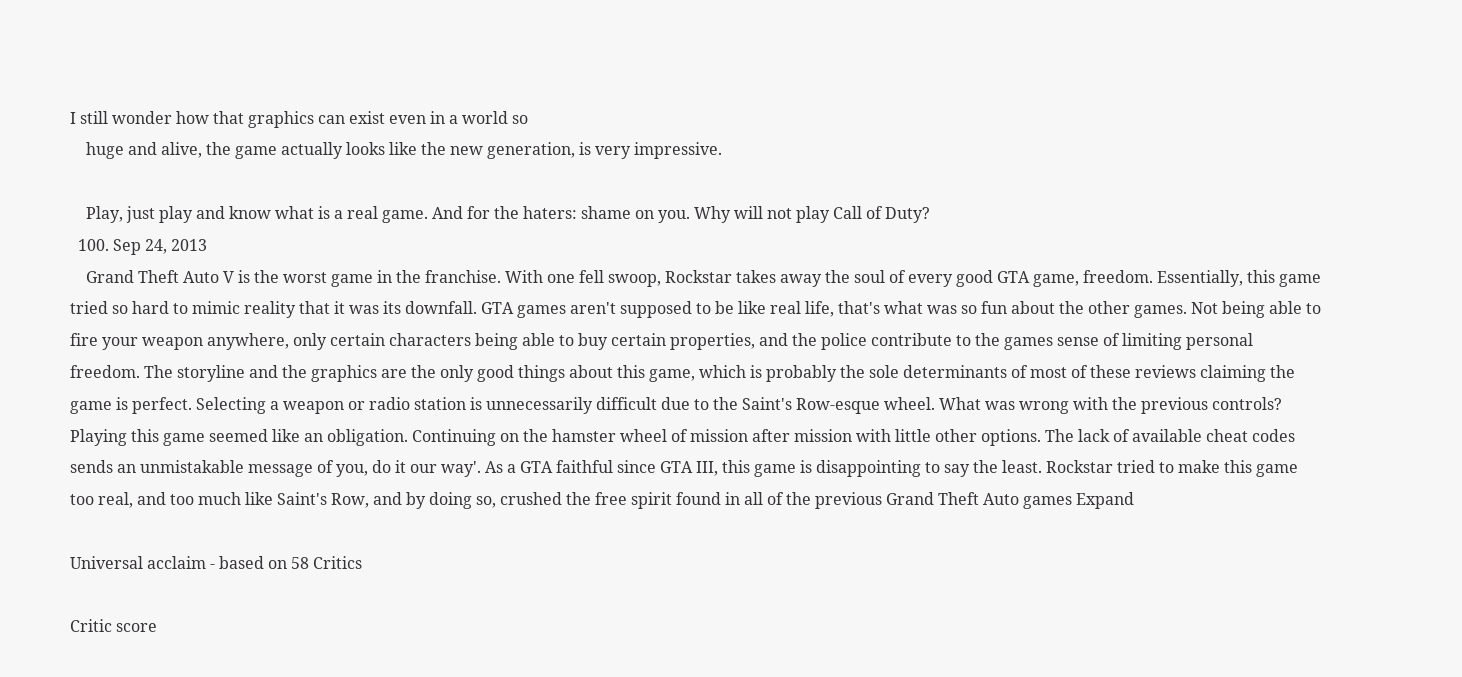I still wonder how that graphics can exist even in a world so
    huge and alive, the game actually looks like the new generation, is very impressive.

    Play, just play and know what is a real game. And for the haters: shame on you. Why will not play Call of Duty?
  100. Sep 24, 2013
    Grand Theft Auto V is the worst game in the franchise. With one fell swoop, Rockstar takes away the soul of every good GTA game, freedom. Essentially, this game tried so hard to mimic reality that it was its downfall. GTA games aren't supposed to be like real life, that's what was so fun about the other games. Not being able to fire your weapon anywhere, only certain characters being able to buy certain properties, and the police contribute to the games sense of limiting personal freedom. The storyline and the graphics are the only good things about this game, which is probably the sole determinants of most of these reviews claiming the game is perfect. Selecting a weapon or radio station is unnecessarily difficult due to the Saint's Row-esque wheel. What was wrong with the previous controls? Playing this game seemed like an obligation. Continuing on the hamster wheel of mission after mission with little other options. The lack of available cheat codes sends an unmistakable message of you, do it our way'. As a GTA faithful since GTA III, this game is disappointing to say the least. Rockstar tried to make this game too real, and too much like Saint's Row, and by doing so, crushed the free spirit found in all of the previous Grand Theft Auto games Expand

Universal acclaim - based on 58 Critics

Critic score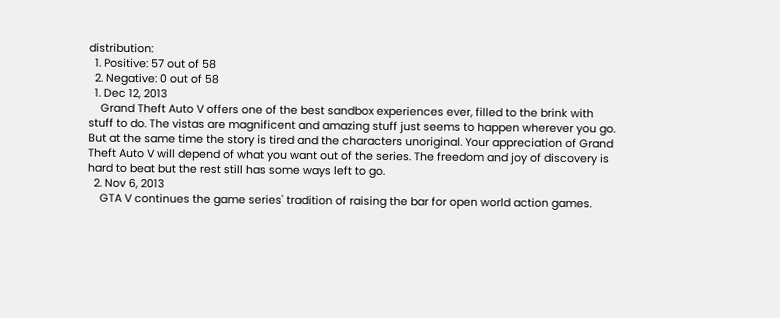distribution:
  1. Positive: 57 out of 58
  2. Negative: 0 out of 58
  1. Dec 12, 2013
    Grand Theft Auto V offers one of the best sandbox experiences ever, filled to the brink with stuff to do. The vistas are magnificent and amazing stuff just seems to happen wherever you go. But at the same time the story is tired and the characters unoriginal. Your appreciation of Grand Theft Auto V will depend of what you want out of the series. The freedom and joy of discovery is hard to beat but the rest still has some ways left to go.
  2. Nov 6, 2013
    GTA V continues the game series' tradition of raising the bar for open world action games.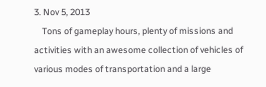3. Nov 5, 2013
    Tons of gameplay hours, plenty of missions and activities with an awesome collection of vehicles of various modes of transportation and a large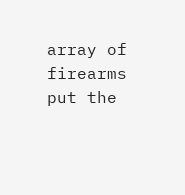array of firearms put the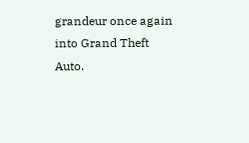grandeur once again into Grand Theft Auto.